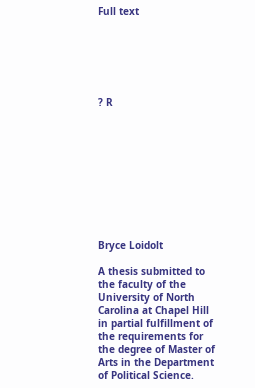Full text






? R










Bryce Loidolt

A thesis submitted to the faculty of the University of North Carolina at Chapel Hill in partial fulfillment of the requirements for the degree of Master of Arts in the Department of Political Science.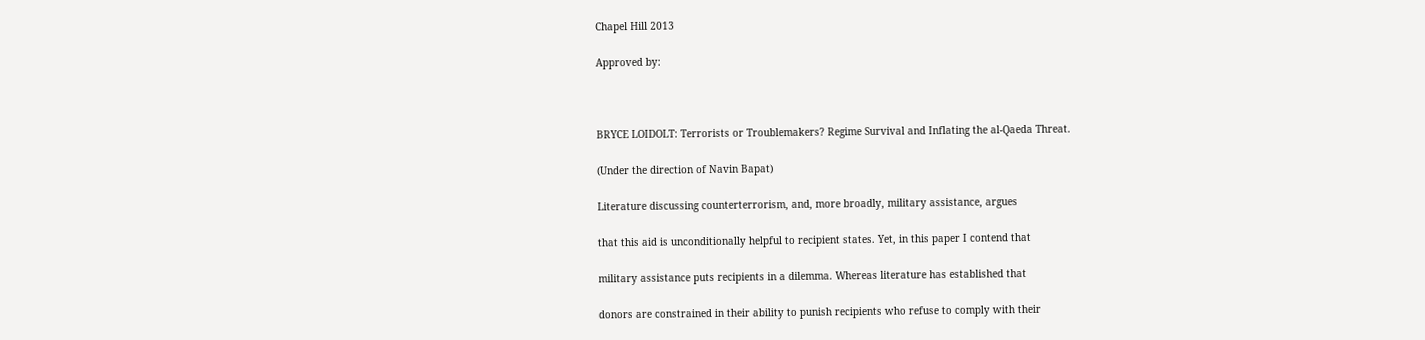Chapel Hill 2013

Approved by:



BRYCE LOIDOLT: Terrorists or Troublemakers? Regime Survival and Inflating the al-Qaeda Threat.

(Under the direction of Navin Bapat)

Literature discussing counterterrorism, and, more broadly, military assistance, argues

that this aid is unconditionally helpful to recipient states. Yet, in this paper I contend that

military assistance puts recipients in a dilemma. Whereas literature has established that

donors are constrained in their ability to punish recipients who refuse to comply with their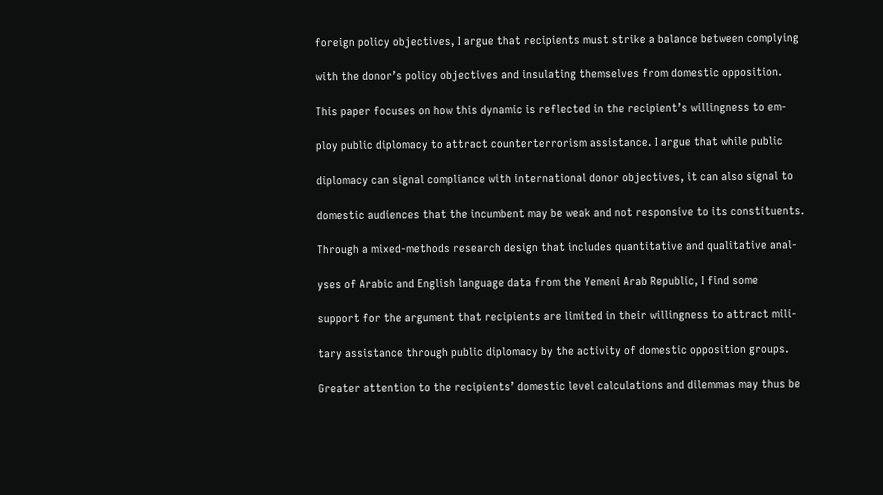foreign policy objectives, I argue that recipients must strike a balance between complying

with the donor’s policy objectives and insulating themselves from domestic opposition.

This paper focuses on how this dynamic is reflected in the recipient’s willingness to em-

ploy public diplomacy to attract counterterrorism assistance. I argue that while public

diplomacy can signal compliance with international donor objectives, it can also signal to

domestic audiences that the incumbent may be weak and not responsive to its constituents.

Through a mixed-methods research design that includes quantitative and qualitative anal-

yses of Arabic and English language data from the Yemeni Arab Republic, I find some

support for the argument that recipients are limited in their willingness to attract mili-

tary assistance through public diplomacy by the activity of domestic opposition groups.

Greater attention to the recipients’ domestic level calculations and dilemmas may thus be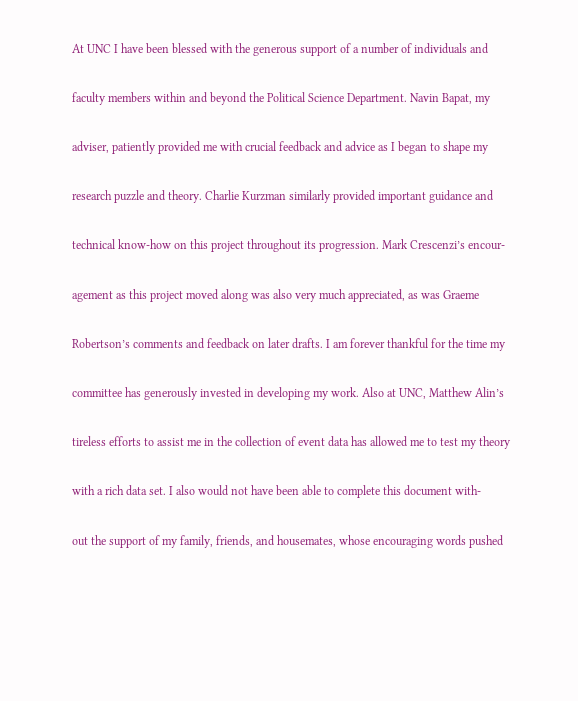At UNC I have been blessed with the generous support of a number of individuals and

faculty members within and beyond the Political Science Department. Navin Bapat, my

adviser, patiently provided me with crucial feedback and advice as I began to shape my

research puzzle and theory. Charlie Kurzman similarly provided important guidance and

technical know-how on this project throughout its progression. Mark Crescenzi’s encour-

agement as this project moved along was also very much appreciated, as was Graeme

Robertson’s comments and feedback on later drafts. I am forever thankful for the time my

committee has generously invested in developing my work. Also at UNC, Matthew Alin’s

tireless efforts to assist me in the collection of event data has allowed me to test my theory

with a rich data set. I also would not have been able to complete this document with-

out the support of my family, friends, and housemates, whose encouraging words pushed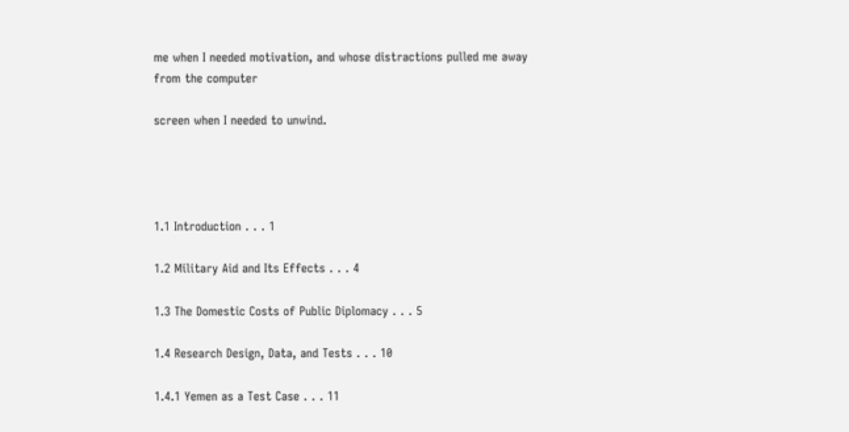me when I needed motivation, and whose distractions pulled me away from the computer

screen when I needed to unwind.




1.1 Introduction . . . 1

1.2 Military Aid and Its Effects . . . 4

1.3 The Domestic Costs of Public Diplomacy . . . 5

1.4 Research Design, Data, and Tests . . . 10

1.4.1 Yemen as a Test Case . . . 11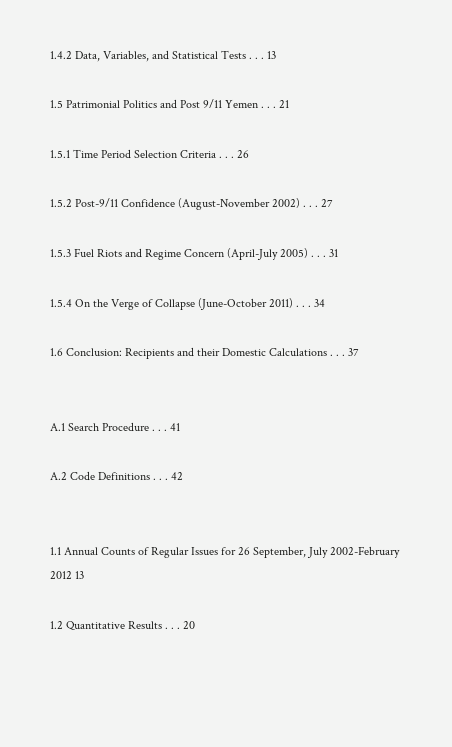1.4.2 Data, Variables, and Statistical Tests . . . 13

1.5 Patrimonial Politics and Post 9/11 Yemen . . . 21

1.5.1 Time Period Selection Criteria . . . 26

1.5.2 Post-9/11 Confidence (August-November 2002) . . . 27

1.5.3 Fuel Riots and Regime Concern (April-July 2005) . . . 31

1.5.4 On the Verge of Collapse (June-October 2011) . . . 34

1.6 Conclusion: Recipients and their Domestic Calculations . . . 37


A.1 Search Procedure . . . 41

A.2 Code Definitions . . . 42


1.1 Annual Counts of Regular Issues for 26 September, July 2002-February 2012 13

1.2 Quantitative Results . . . 20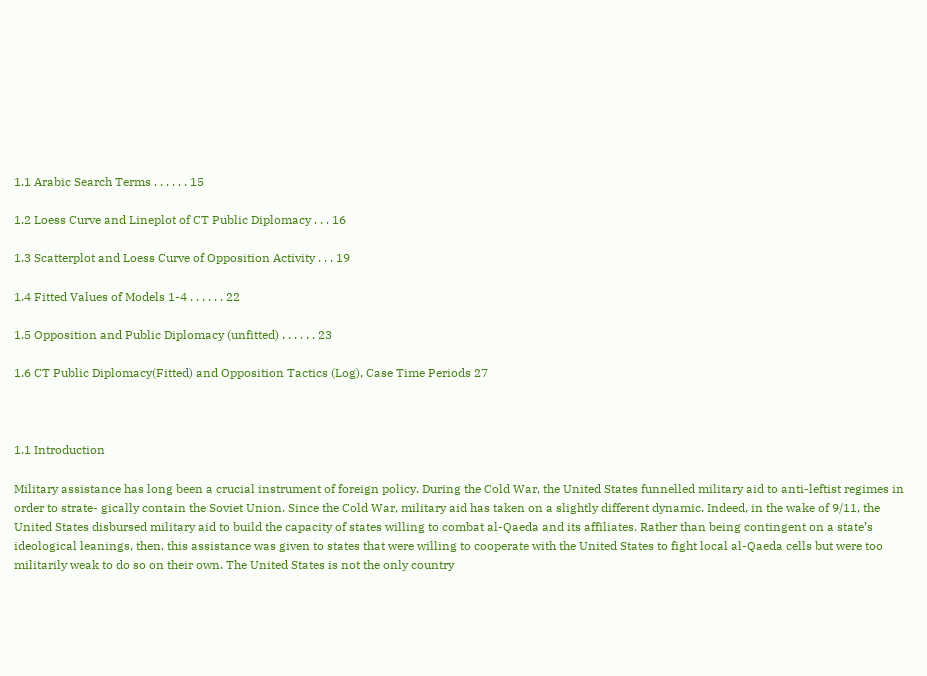1.1 Arabic Search Terms . . . . . . 15

1.2 Loess Curve and Lineplot of CT Public Diplomacy . . . 16

1.3 Scatterplot and Loess Curve of Opposition Activity . . . 19

1.4 Fitted Values of Models 1-4 . . . . . . 22

1.5 Opposition and Public Diplomacy (unfitted) . . . . . . 23

1.6 CT Public Diplomacy(Fitted) and Opposition Tactics (Log), Case Time Periods 27



1.1 Introduction

Military assistance has long been a crucial instrument of foreign policy. During the Cold War, the United States funnelled military aid to anti-leftist regimes in order to strate- gically contain the Soviet Union. Since the Cold War, military aid has taken on a slightly different dynamic. Indeed, in the wake of 9/11, the United States disbursed military aid to build the capacity of states willing to combat al-Qaeda and its affiliates. Rather than being contingent on a state’s ideological leanings, then, this assistance was given to states that were willing to cooperate with the United States to fight local al-Qaeda cells but were too militarily weak to do so on their own. The United States is not the only country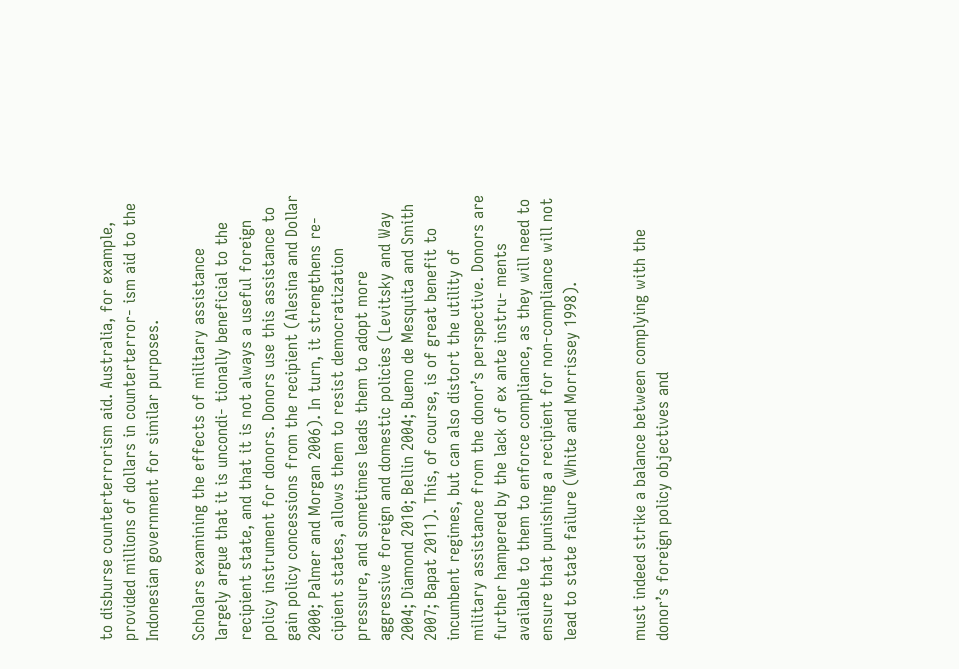to disburse counterterrorism aid. Australia, for example, provided millions of dollars in counterterror- ism aid to the Indonesian government for similar purposes.

Scholars examining the effects of military assistance largely argue that it is uncondi- tionally beneficial to the recipient state, and that it is not always a useful foreign policy instrument for donors. Donors use this assistance to gain policy concessions from the recipient (Alesina and Dollar 2000; Palmer and Morgan 2006). In turn, it strengthens re- cipient states, allows them to resist democratization pressure, and sometimes leads them to adopt more aggressive foreign and domestic policies (Levitsky and Way 2004; Diamond 2010; Bellin 2004; Bueno de Mesquita and Smith 2007; Bapat 2011). This, of course, is of great benefit to incumbent regimes, but can also distort the utility of military assistance from the donor’s perspective. Donors are further hampered by the lack of ex ante instru- ments available to them to enforce compliance, as they will need to ensure that punishing a recipient for non-compliance will not lead to state failure (White and Morrissey 1998).


must indeed strike a balance between complying with the donor’s foreign policy objectives and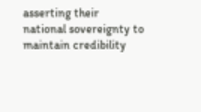asserting their national sovereignty to maintain credibility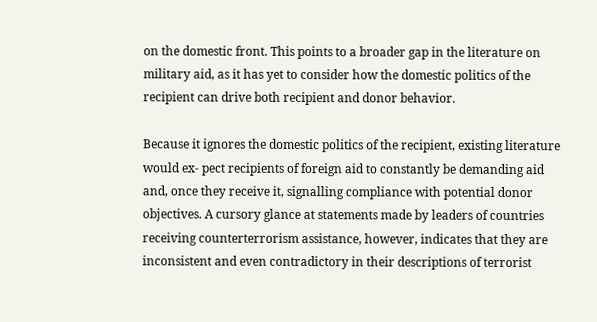on the domestic front. This points to a broader gap in the literature on military aid, as it has yet to consider how the domestic politics of the recipient can drive both recipient and donor behavior.

Because it ignores the domestic politics of the recipient, existing literature would ex- pect recipients of foreign aid to constantly be demanding aid and, once they receive it, signalling compliance with potential donor objectives. A cursory glance at statements made by leaders of countries receiving counterterrorism assistance, however, indicates that they are inconsistent and even contradictory in their descriptions of terrorist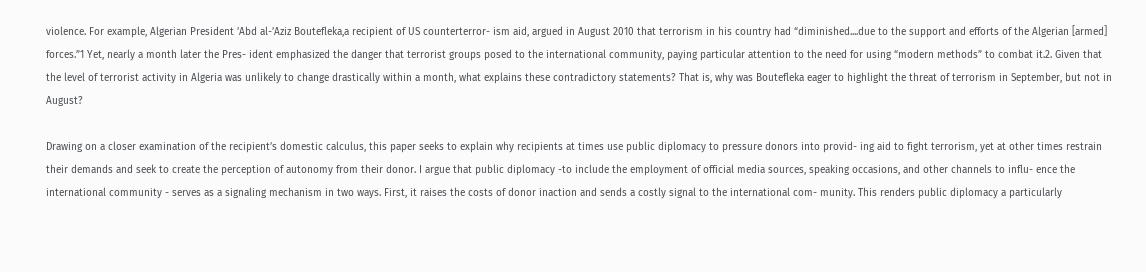violence. For example, Algerian President ’Abd al-’Aziz Boutefleka,a recipient of US counterterror- ism aid, argued in August 2010 that terrorism in his country had “diminished....due to the support and efforts of the Algerian [armed] forces.”1 Yet, nearly a month later the Pres- ident emphasized the danger that terrorist groups posed to the international community, paying particular attention to the need for using “modern methods” to combat it.2. Given that the level of terrorist activity in Algeria was unlikely to change drastically within a month, what explains these contradictory statements? That is, why was Boutefleka eager to highlight the threat of terrorism in September, but not in August?

Drawing on a closer examination of the recipient’s domestic calculus, this paper seeks to explain why recipients at times use public diplomacy to pressure donors into provid- ing aid to fight terrorism, yet at other times restrain their demands and seek to create the perception of autonomy from their donor. I argue that public diplomacy -to include the employment of official media sources, speaking occasions, and other channels to influ- ence the international community - serves as a signaling mechanism in two ways. First, it raises the costs of donor inaction and sends a costly signal to the international com- munity. This renders public diplomacy a particularly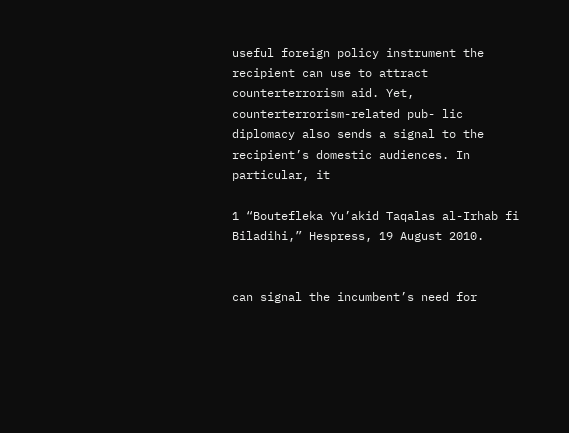useful foreign policy instrument the recipient can use to attract counterterrorism aid. Yet, counterterrorism-related pub- lic diplomacy also sends a signal to the recipient’s domestic audiences. In particular, it

1 “Boutefleka Yu’akid Taqalas al-Irhab fi Biladihi,” Hespress, 19 August 2010.


can signal the incumbent’s need for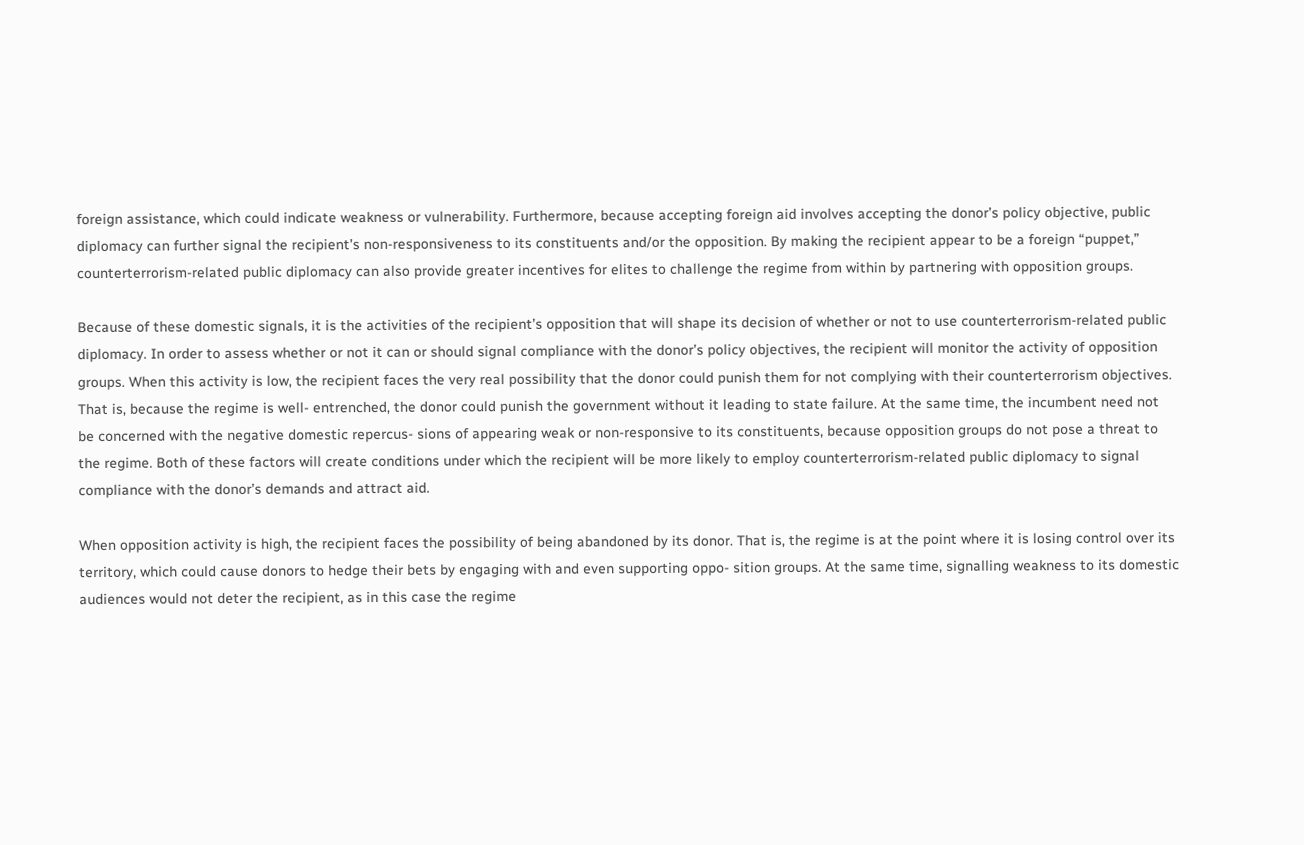foreign assistance, which could indicate weakness or vulnerability. Furthermore, because accepting foreign aid involves accepting the donor’s policy objective, public diplomacy can further signal the recipient’s non-responsiveness to its constituents and/or the opposition. By making the recipient appear to be a foreign “puppet,” counterterrorism-related public diplomacy can also provide greater incentives for elites to challenge the regime from within by partnering with opposition groups.

Because of these domestic signals, it is the activities of the recipient’s opposition that will shape its decision of whether or not to use counterterrorism-related public diplomacy. In order to assess whether or not it can or should signal compliance with the donor’s policy objectives, the recipient will monitor the activity of opposition groups. When this activity is low, the recipient faces the very real possibility that the donor could punish them for not complying with their counterterrorism objectives. That is, because the regime is well- entrenched, the donor could punish the government without it leading to state failure. At the same time, the incumbent need not be concerned with the negative domestic repercus- sions of appearing weak or non-responsive to its constituents, because opposition groups do not pose a threat to the regime. Both of these factors will create conditions under which the recipient will be more likely to employ counterterrorism-related public diplomacy to signal compliance with the donor’s demands and attract aid.

When opposition activity is high, the recipient faces the possibility of being abandoned by its donor. That is, the regime is at the point where it is losing control over its territory, which could cause donors to hedge their bets by engaging with and even supporting oppo- sition groups. At the same time, signalling weakness to its domestic audiences would not deter the recipient, as in this case the regime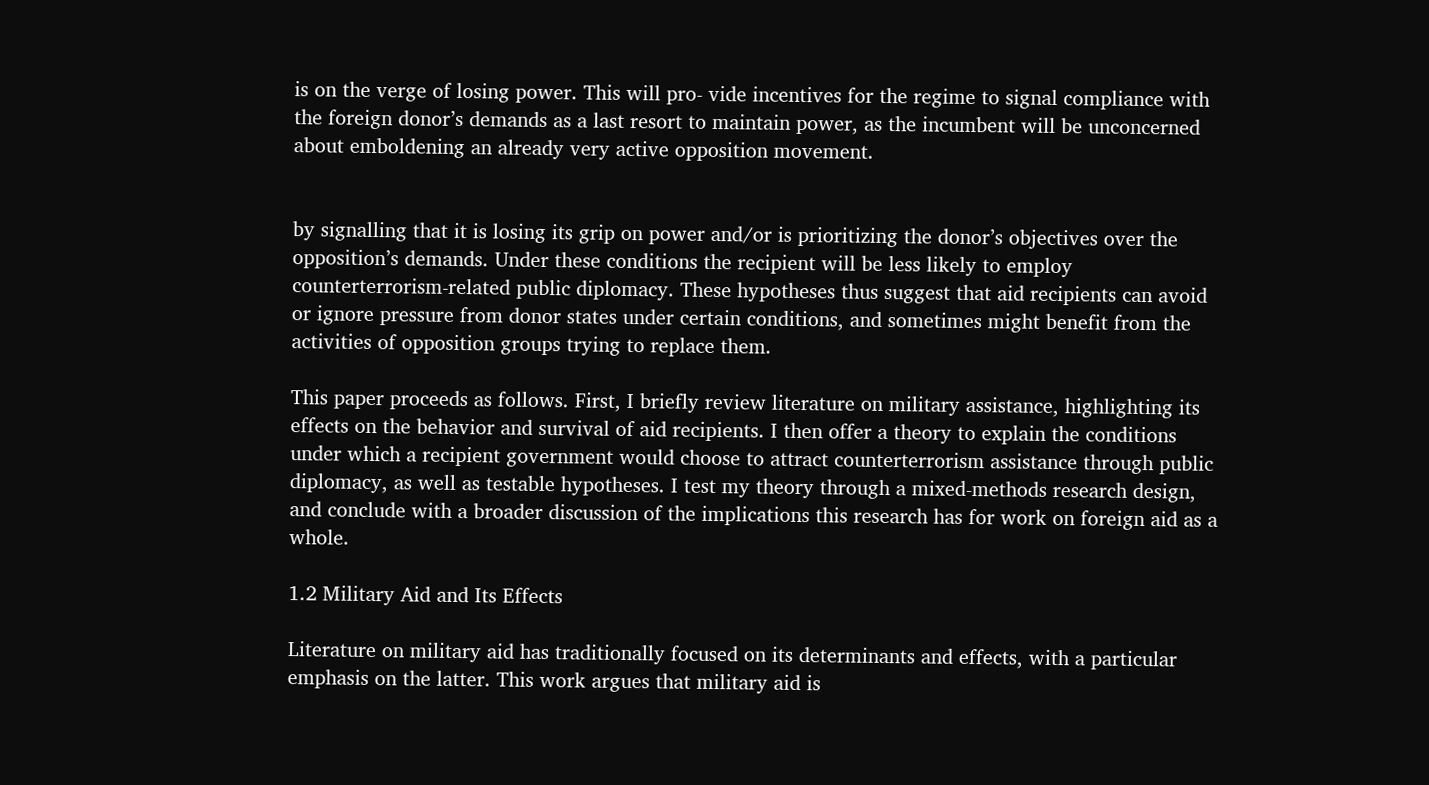is on the verge of losing power. This will pro- vide incentives for the regime to signal compliance with the foreign donor’s demands as a last resort to maintain power, as the incumbent will be unconcerned about emboldening an already very active opposition movement.


by signalling that it is losing its grip on power and/or is prioritizing the donor’s objectives over the opposition’s demands. Under these conditions the recipient will be less likely to employ counterterrorism-related public diplomacy. These hypotheses thus suggest that aid recipients can avoid or ignore pressure from donor states under certain conditions, and sometimes might benefit from the activities of opposition groups trying to replace them.

This paper proceeds as follows. First, I briefly review literature on military assistance, highlighting its effects on the behavior and survival of aid recipients. I then offer a theory to explain the conditions under which a recipient government would choose to attract counterterrorism assistance through public diplomacy, as well as testable hypotheses. I test my theory through a mixed-methods research design, and conclude with a broader discussion of the implications this research has for work on foreign aid as a whole.

1.2 Military Aid and Its Effects

Literature on military aid has traditionally focused on its determinants and effects, with a particular emphasis on the latter. This work argues that military aid is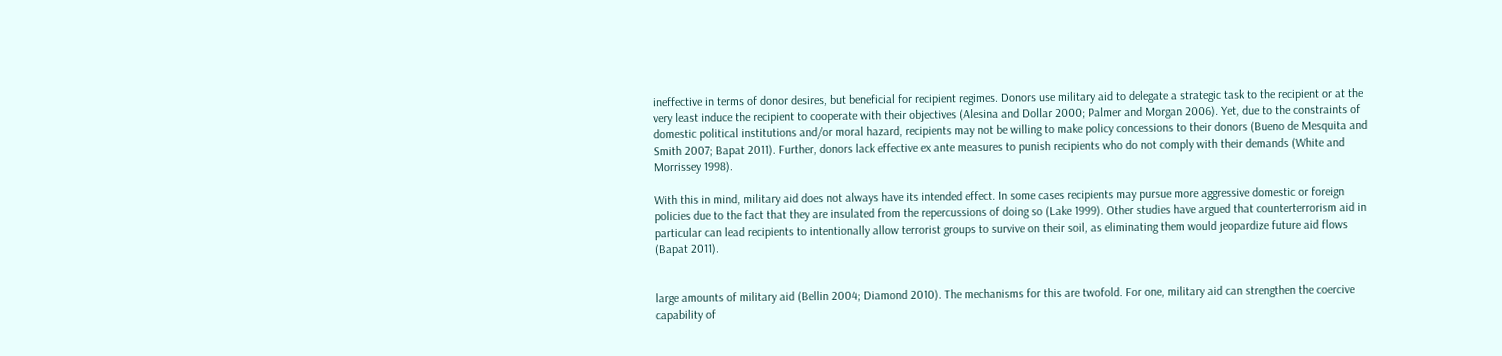ineffective in terms of donor desires, but beneficial for recipient regimes. Donors use military aid to delegate a strategic task to the recipient or at the very least induce the recipient to cooperate with their objectives (Alesina and Dollar 2000; Palmer and Morgan 2006). Yet, due to the constraints of domestic political institutions and/or moral hazard, recipients may not be willing to make policy concessions to their donors (Bueno de Mesquita and Smith 2007; Bapat 2011). Further, donors lack effective ex ante measures to punish recipients who do not comply with their demands (White and Morrissey 1998).

With this in mind, military aid does not always have its intended effect. In some cases recipients may pursue more aggressive domestic or foreign policies due to the fact that they are insulated from the repercussions of doing so (Lake 1999). Other studies have argued that counterterrorism aid in particular can lead recipients to intentionally allow terrorist groups to survive on their soil, as eliminating them would jeopardize future aid flows (Bapat 2011).


large amounts of military aid (Bellin 2004; Diamond 2010). The mechanisms for this are twofold. For one, military aid can strengthen the coercive capability of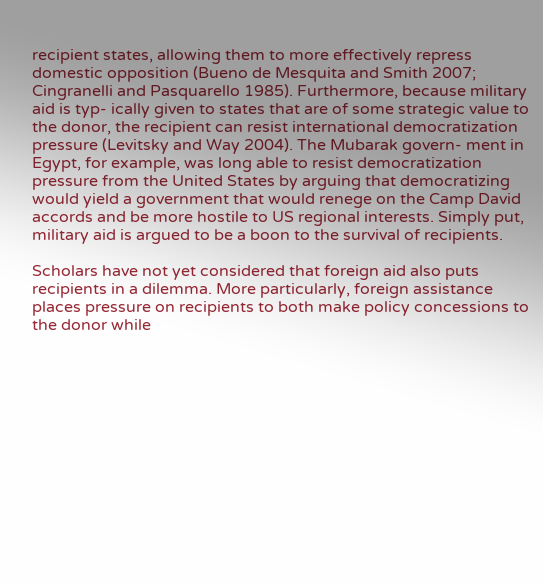recipient states, allowing them to more effectively repress domestic opposition (Bueno de Mesquita and Smith 2007; Cingranelli and Pasquarello 1985). Furthermore, because military aid is typ- ically given to states that are of some strategic value to the donor, the recipient can resist international democratization pressure (Levitsky and Way 2004). The Mubarak govern- ment in Egypt, for example, was long able to resist democratization pressure from the United States by arguing that democratizing would yield a government that would renege on the Camp David accords and be more hostile to US regional interests. Simply put, military aid is argued to be a boon to the survival of recipients.

Scholars have not yet considered that foreign aid also puts recipients in a dilemma. More particularly, foreign assistance places pressure on recipients to both make policy concessions to the donor while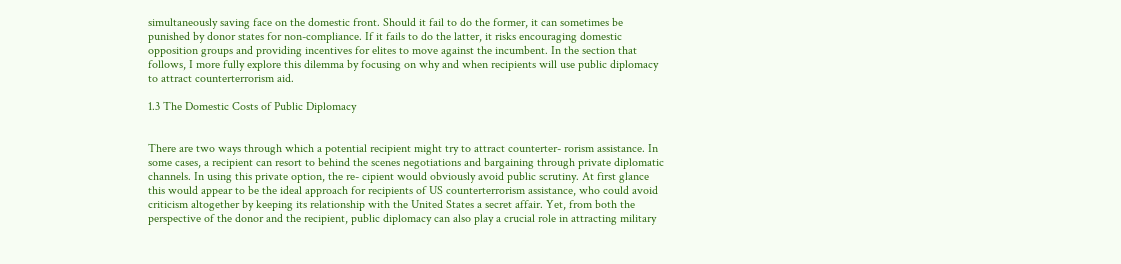simultaneously saving face on the domestic front. Should it fail to do the former, it can sometimes be punished by donor states for non-compliance. If it fails to do the latter, it risks encouraging domestic opposition groups and providing incentives for elites to move against the incumbent. In the section that follows, I more fully explore this dilemma by focusing on why and when recipients will use public diplomacy to attract counterterrorism aid.

1.3 The Domestic Costs of Public Diplomacy


There are two ways through which a potential recipient might try to attract counterter- rorism assistance. In some cases, a recipient can resort to behind the scenes negotiations and bargaining through private diplomatic channels. In using this private option, the re- cipient would obviously avoid public scrutiny. At first glance this would appear to be the ideal approach for recipients of US counterterrorism assistance, who could avoid criticism altogether by keeping its relationship with the United States a secret affair. Yet, from both the perspective of the donor and the recipient, public diplomacy can also play a crucial role in attracting military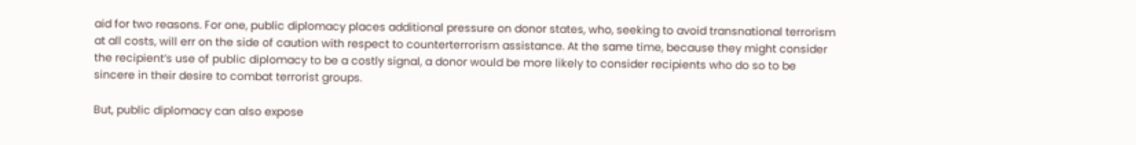aid for two reasons. For one, public diplomacy places additional pressure on donor states, who, seeking to avoid transnational terrorism at all costs, will err on the side of caution with respect to counterterrorism assistance. At the same time, because they might consider the recipient’s use of public diplomacy to be a costly signal, a donor would be more likely to consider recipients who do so to be sincere in their desire to combat terrorist groups.

But, public diplomacy can also expose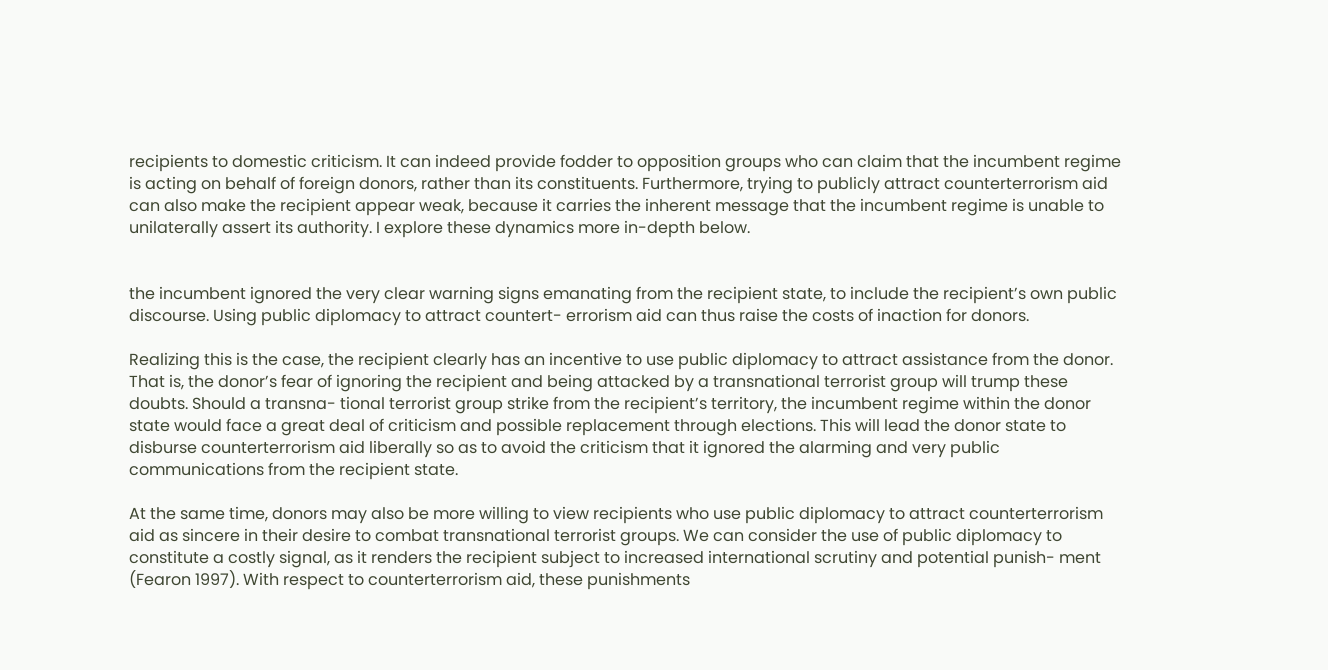recipients to domestic criticism. It can indeed provide fodder to opposition groups who can claim that the incumbent regime is acting on behalf of foreign donors, rather than its constituents. Furthermore, trying to publicly attract counterterrorism aid can also make the recipient appear weak, because it carries the inherent message that the incumbent regime is unable to unilaterally assert its authority. I explore these dynamics more in-depth below.


the incumbent ignored the very clear warning signs emanating from the recipient state, to include the recipient’s own public discourse. Using public diplomacy to attract countert- errorism aid can thus raise the costs of inaction for donors.

Realizing this is the case, the recipient clearly has an incentive to use public diplomacy to attract assistance from the donor. That is, the donor’s fear of ignoring the recipient and being attacked by a transnational terrorist group will trump these doubts. Should a transna- tional terrorist group strike from the recipient’s territory, the incumbent regime within the donor state would face a great deal of criticism and possible replacement through elections. This will lead the donor state to disburse counterterrorism aid liberally so as to avoid the criticism that it ignored the alarming and very public communications from the recipient state.

At the same time, donors may also be more willing to view recipients who use public diplomacy to attract counterterrorism aid as sincere in their desire to combat transnational terrorist groups. We can consider the use of public diplomacy to constitute a costly signal, as it renders the recipient subject to increased international scrutiny and potential punish- ment (Fearon 1997). With respect to counterterrorism aid, these punishments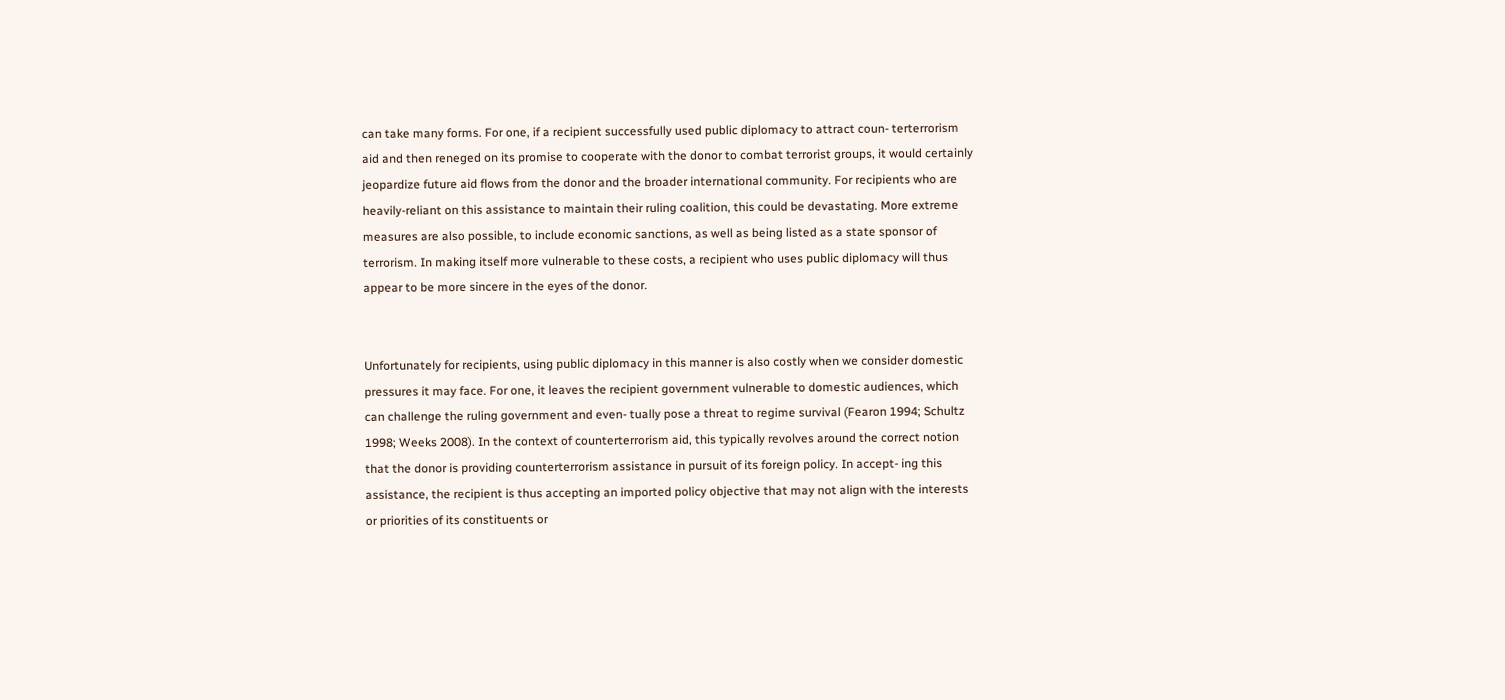can take many forms. For one, if a recipient successfully used public diplomacy to attract coun- terterrorism aid and then reneged on its promise to cooperate with the donor to combat terrorist groups, it would certainly jeopardize future aid flows from the donor and the broader international community. For recipients who are heavily-reliant on this assistance to maintain their ruling coalition, this could be devastating. More extreme measures are also possible, to include economic sanctions, as well as being listed as a state sponsor of terrorism. In making itself more vulnerable to these costs, a recipient who uses public diplomacy will thus appear to be more sincere in the eyes of the donor.


Unfortunately for recipients, using public diplomacy in this manner is also costly when we consider domestic pressures it may face. For one, it leaves the recipient government vulnerable to domestic audiences, which can challenge the ruling government and even- tually pose a threat to regime survival (Fearon 1994; Schultz 1998; Weeks 2008). In the context of counterterrorism aid, this typically revolves around the correct notion that the donor is providing counterterrorism assistance in pursuit of its foreign policy. In accept- ing this assistance, the recipient is thus accepting an imported policy objective that may not align with the interests or priorities of its constituents or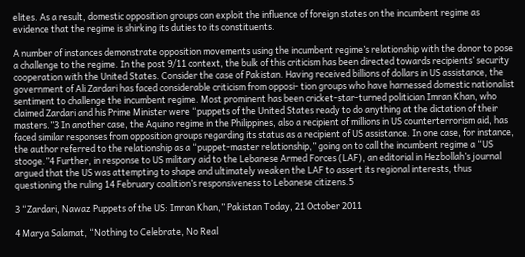elites. As a result, domestic opposition groups can exploit the influence of foreign states on the incumbent regime as evidence that the regime is shirking its duties to its constituents.

A number of instances demonstrate opposition movements using the incumbent regime’s relationship with the donor to pose a challenge to the regime. In the post 9/11 context, the bulk of this criticism has been directed towards recipients’ security cooperation with the United States. Consider the case of Pakistan. Having received billions of dollars in US assistance, the government of Ali Zardari has faced considerable criticism from opposi- tion groups who have harnessed domestic nationalist sentiment to challenge the incumbent regime. Most prominent has been cricket-star-turned politician Imran Khan, who claimed Zardari and his Prime Minister were “puppets of the United States ready to do anything at the dictation of their masters.”3 In another case, the Aquino regime in the Philippines, also a recipient of millions in US counterterrorism aid, has faced similar responses from opposition groups regarding its status as a recipient of US assistance. In one case, for instance, the author referred to the relationship as a “puppet-master relationship,” going on to call the incumbent regime a “US stooge.”4 Further, in response to US military aid to the Lebanese Armed Forces (LAF), an editorial in Hezbollah’s journal argued that the US was attempting to shape and ultimately weaken the LAF to assert its regional interests, thus questioning the ruling 14 February coalition’s responsiveness to Lebanese citizens.5

3 “Zardari, Nawaz Puppets of the US: Imran Khan,” Pakistan Today, 21 October 2011

4 Marya Salamat, “Nothing to Celebrate, No Real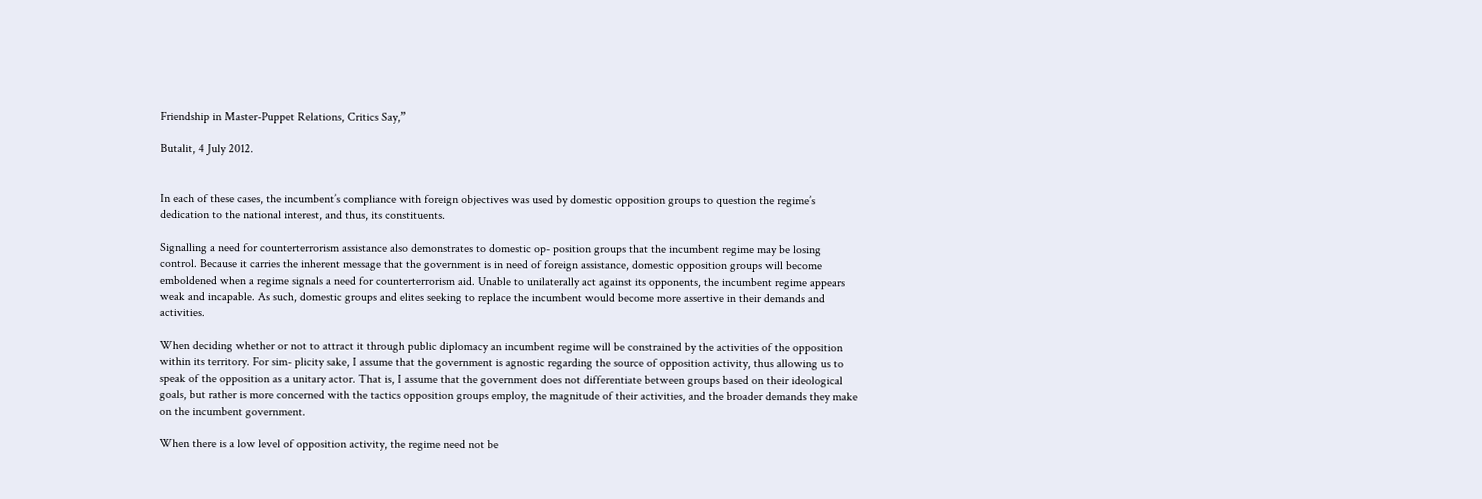Friendship in Master-Puppet Relations, Critics Say,”

Butalit, 4 July 2012.


In each of these cases, the incumbent’s compliance with foreign objectives was used by domestic opposition groups to question the regime’s dedication to the national interest, and thus, its constituents.

Signalling a need for counterterrorism assistance also demonstrates to domestic op- position groups that the incumbent regime may be losing control. Because it carries the inherent message that the government is in need of foreign assistance, domestic opposition groups will become emboldened when a regime signals a need for counterterrorism aid. Unable to unilaterally act against its opponents, the incumbent regime appears weak and incapable. As such, domestic groups and elites seeking to replace the incumbent would become more assertive in their demands and activities.

When deciding whether or not to attract it through public diplomacy an incumbent regime will be constrained by the activities of the opposition within its territory. For sim- plicity sake, I assume that the government is agnostic regarding the source of opposition activity, thus allowing us to speak of the opposition as a unitary actor. That is, I assume that the government does not differentiate between groups based on their ideological goals, but rather is more concerned with the tactics opposition groups employ, the magnitude of their activities, and the broader demands they make on the incumbent government.

When there is a low level of opposition activity, the regime need not be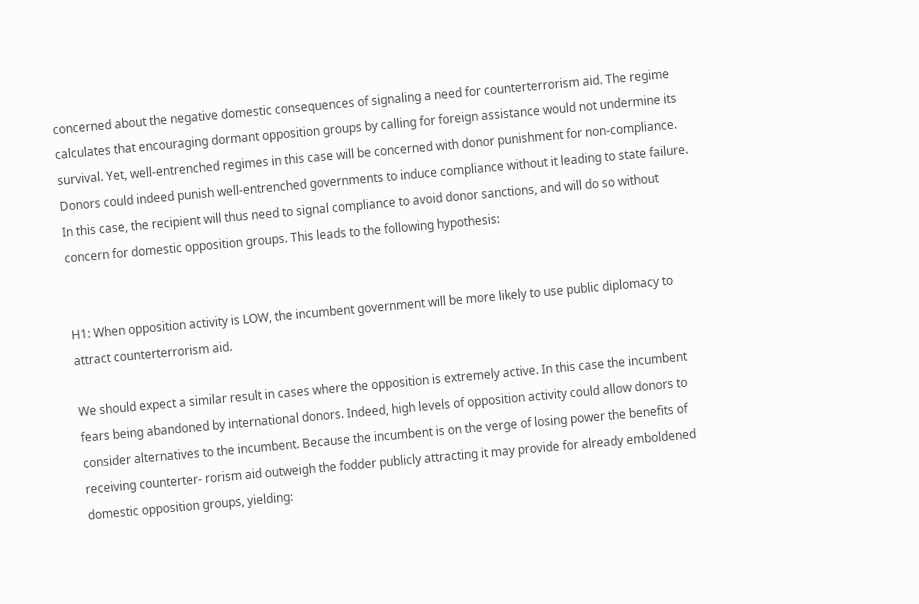concerned about the negative domestic consequences of signaling a need for counterterrorism aid. The regime calculates that encouraging dormant opposition groups by calling for foreign assistance would not undermine its survival. Yet, well-entrenched regimes in this case will be concerned with donor punishment for non-compliance. Donors could indeed punish well-entrenched governments to induce compliance without it leading to state failure. In this case, the recipient will thus need to signal compliance to avoid donor sanctions, and will do so without concern for domestic opposition groups. This leads to the following hypothesis:


H1: When opposition activity is LOW, the incumbent government will be more likely to use public diplomacy to attract counterterrorism aid.

We should expect a similar result in cases where the opposition is extremely active. In this case the incumbent fears being abandoned by international donors. Indeed, high levels of opposition activity could allow donors to consider alternatives to the incumbent. Because the incumbent is on the verge of losing power the benefits of receiving counterter- rorism aid outweigh the fodder publicly attracting it may provide for already emboldened domestic opposition groups, yielding: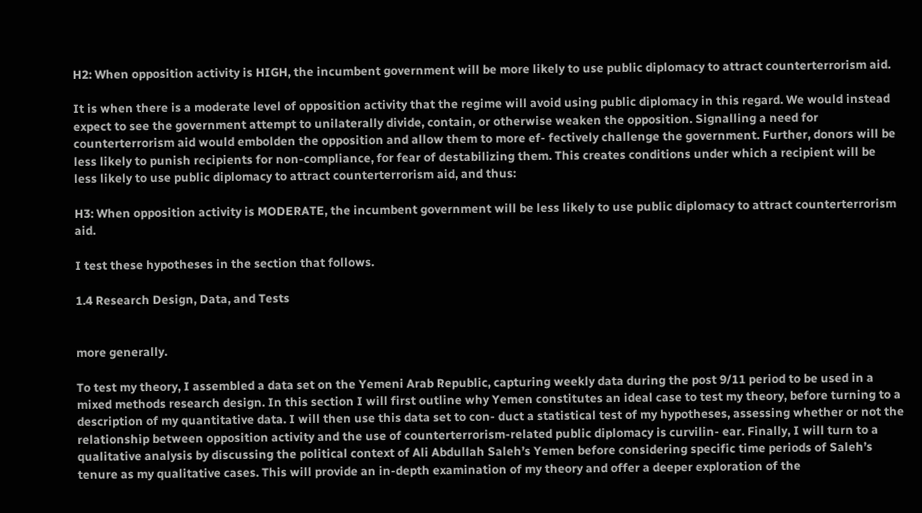H2: When opposition activity is HIGH, the incumbent government will be more likely to use public diplomacy to attract counterterrorism aid.

It is when there is a moderate level of opposition activity that the regime will avoid using public diplomacy in this regard. We would instead expect to see the government attempt to unilaterally divide, contain, or otherwise weaken the opposition. Signalling a need for counterterrorism aid would embolden the opposition and allow them to more ef- fectively challenge the government. Further, donors will be less likely to punish recipients for non-compliance, for fear of destabilizing them. This creates conditions under which a recipient will be less likely to use public diplomacy to attract counterterrorism aid, and thus:

H3: When opposition activity is MODERATE, the incumbent government will be less likely to use public diplomacy to attract counterterrorism aid.

I test these hypotheses in the section that follows.

1.4 Research Design, Data, and Tests


more generally.

To test my theory, I assembled a data set on the Yemeni Arab Republic, capturing weekly data during the post 9/11 period to be used in a mixed methods research design. In this section I will first outline why Yemen constitutes an ideal case to test my theory, before turning to a description of my quantitative data. I will then use this data set to con- duct a statistical test of my hypotheses, assessing whether or not the relationship between opposition activity and the use of counterterrorism-related public diplomacy is curvilin- ear. Finally, I will turn to a qualitative analysis by discussing the political context of Ali Abdullah Saleh’s Yemen before considering specific time periods of Saleh’s tenure as my qualitative cases. This will provide an in-depth examination of my theory and offer a deeper exploration of the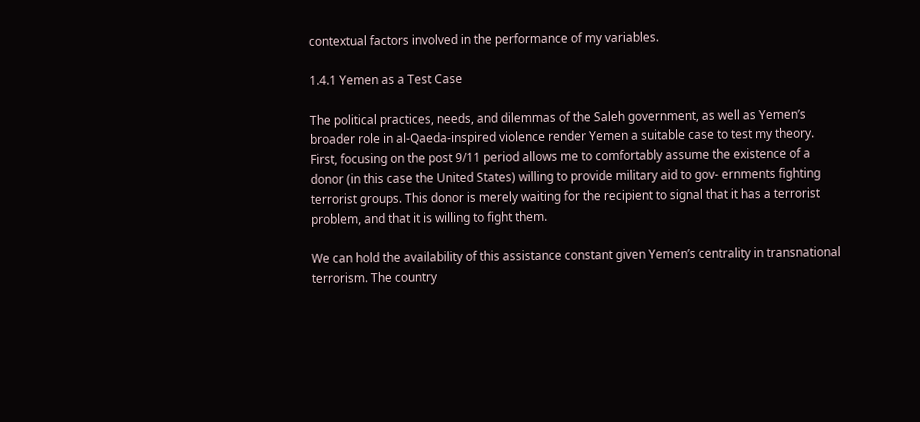contextual factors involved in the performance of my variables.

1.4.1 Yemen as a Test Case

The political practices, needs, and dilemmas of the Saleh government, as well as Yemen’s broader role in al-Qaeda-inspired violence render Yemen a suitable case to test my theory. First, focusing on the post 9/11 period allows me to comfortably assume the existence of a donor (in this case the United States) willing to provide military aid to gov- ernments fighting terrorist groups. This donor is merely waiting for the recipient to signal that it has a terrorist problem, and that it is willing to fight them.

We can hold the availability of this assistance constant given Yemen’s centrality in transnational terrorism. The country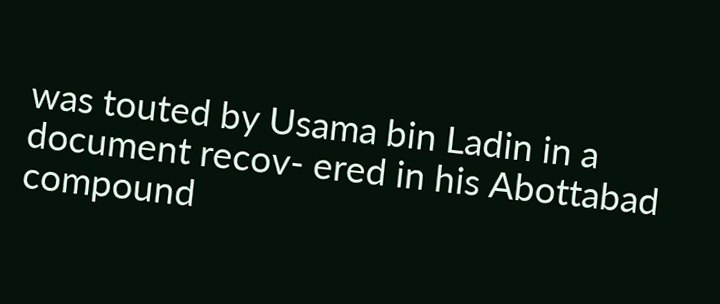was touted by Usama bin Ladin in a document recov- ered in his Abottabad compound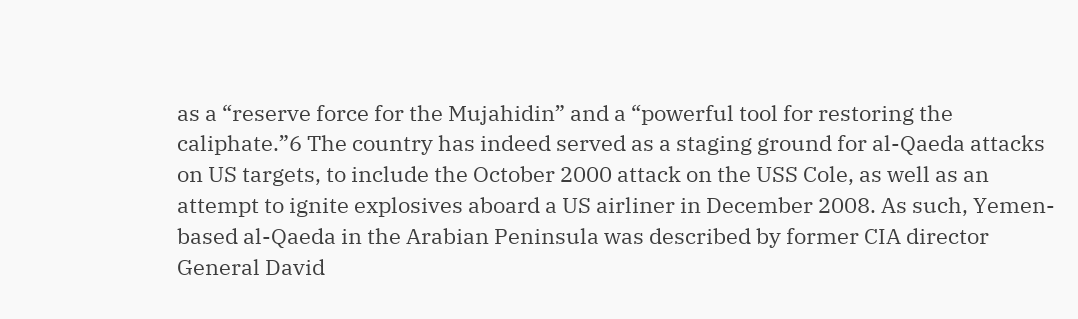as a “reserve force for the Mujahidin” and a “powerful tool for restoring the caliphate.”6 The country has indeed served as a staging ground for al-Qaeda attacks on US targets, to include the October 2000 attack on the USS Cole, as well as an attempt to ignite explosives aboard a US airliner in December 2008. As such, Yemen-based al-Qaeda in the Arabian Peninsula was described by former CIA director General David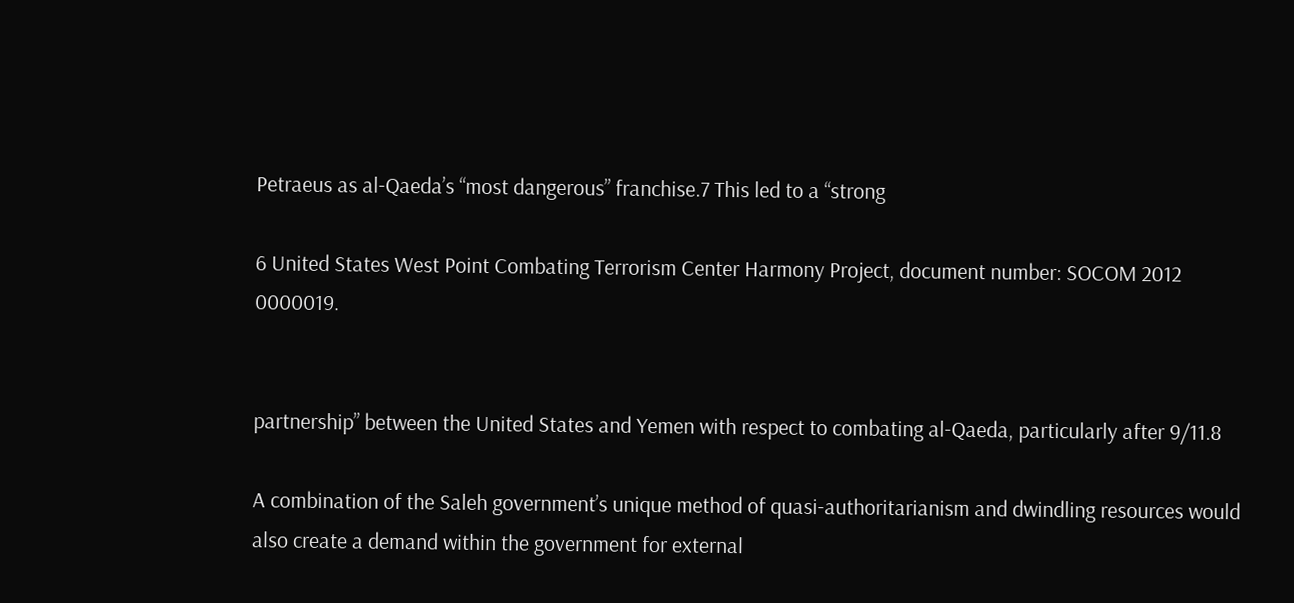Petraeus as al-Qaeda’s “most dangerous” franchise.7 This led to a “strong

6 United States West Point Combating Terrorism Center Harmony Project, document number: SOCOM 2012 0000019.


partnership” between the United States and Yemen with respect to combating al-Qaeda, particularly after 9/11.8

A combination of the Saleh government’s unique method of quasi-authoritarianism and dwindling resources would also create a demand within the government for external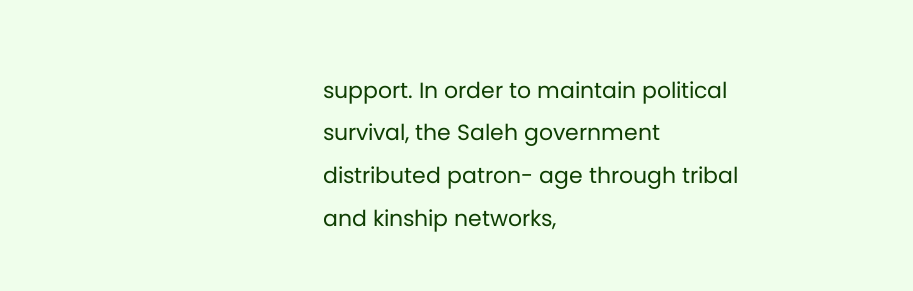support. In order to maintain political survival, the Saleh government distributed patron- age through tribal and kinship networks,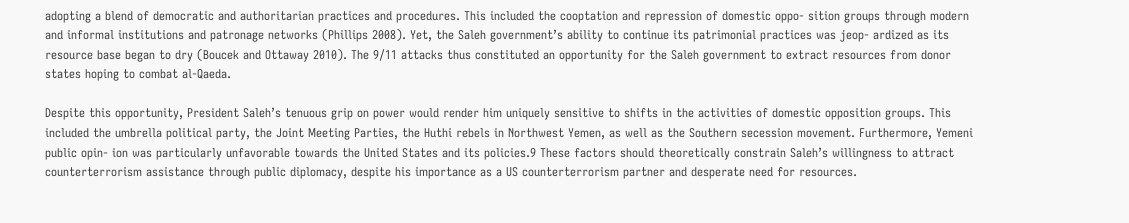adopting a blend of democratic and authoritarian practices and procedures. This included the cooptation and repression of domestic oppo- sition groups through modern and informal institutions and patronage networks (Phillips 2008). Yet, the Saleh government’s ability to continue its patrimonial practices was jeop- ardized as its resource base began to dry (Boucek and Ottaway 2010). The 9/11 attacks thus constituted an opportunity for the Saleh government to extract resources from donor states hoping to combat al-Qaeda.

Despite this opportunity, President Saleh’s tenuous grip on power would render him uniquely sensitive to shifts in the activities of domestic opposition groups. This included the umbrella political party, the Joint Meeting Parties, the Huthi rebels in Northwest Yemen, as well as the Southern secession movement. Furthermore, Yemeni public opin- ion was particularly unfavorable towards the United States and its policies.9 These factors should theoretically constrain Saleh’s willingness to attract counterterrorism assistance through public diplomacy, despite his importance as a US counterterrorism partner and desperate need for resources.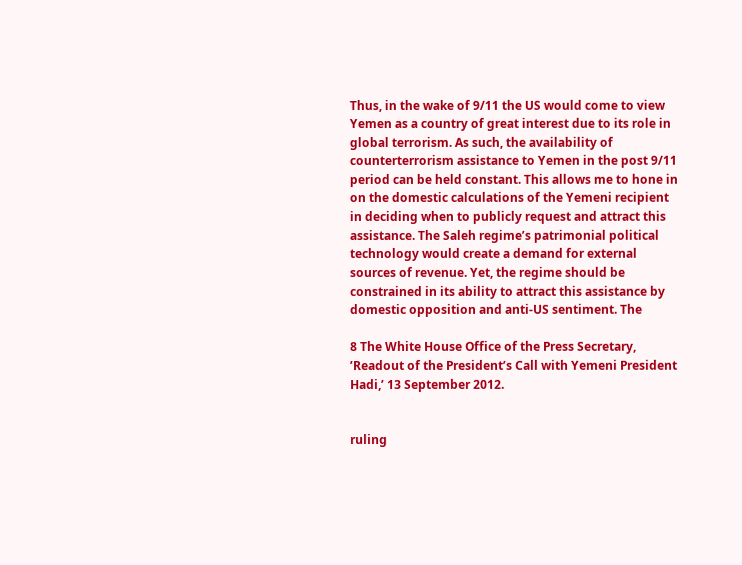Thus, in the wake of 9/11 the US would come to view Yemen as a country of great interest due to its role in global terrorism. As such, the availability of counterterrorism assistance to Yemen in the post 9/11 period can be held constant. This allows me to hone in on the domestic calculations of the Yemeni recipient in deciding when to publicly request and attract this assistance. The Saleh regime’s patrimonial political technology would create a demand for external sources of revenue. Yet, the regime should be constrained in its ability to attract this assistance by domestic opposition and anti-US sentiment. The

8 The White House Office of the Press Secretary, ’Readout of the President’s Call with Yemeni President Hadi,’ 13 September 2012.


ruling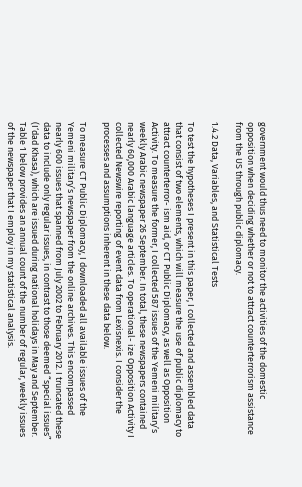government would thus need to monitor the activities of the domestic opposition when deciding whether or not to attract counterterrorism assistance from the US through public diplomacy.

1.4.2 Data, Variables, and Statistical Tests

To test the hypotheses I present in this paper, I collected and assembled data that consist of two elements, which will measure the use of public diplomacy to attract counterterror- ism aid, or CT Public Diplomacy, as well as Opposition Activity. To measure the former, I collected 587 issues of the Yemeni military’s weekly Arabic newspaper 26 September. In total, these newspapers contained nearly 60,000 Arabic language articles. To operational- ize Opposition Activity I collected Newswire reporting of event data from Lexisnexis. I consider the processes and assumptions inherent in these data below.

To measure CT Public Diplomacy, I downloaded all available issues of the Yemeni military’s newspaper from the online archives. This encompassed nearly 600 issues that spanned from July 2002 to February 2012. I truncated these data to include only regular issues, in contrast to those deemed “special issues” (I‘dad Khasa), which are issued during national holidays in May and September. Table 1 below provides an annual count of the number of regular, weekly issues of the newspaper that I employ in my statistical analysis.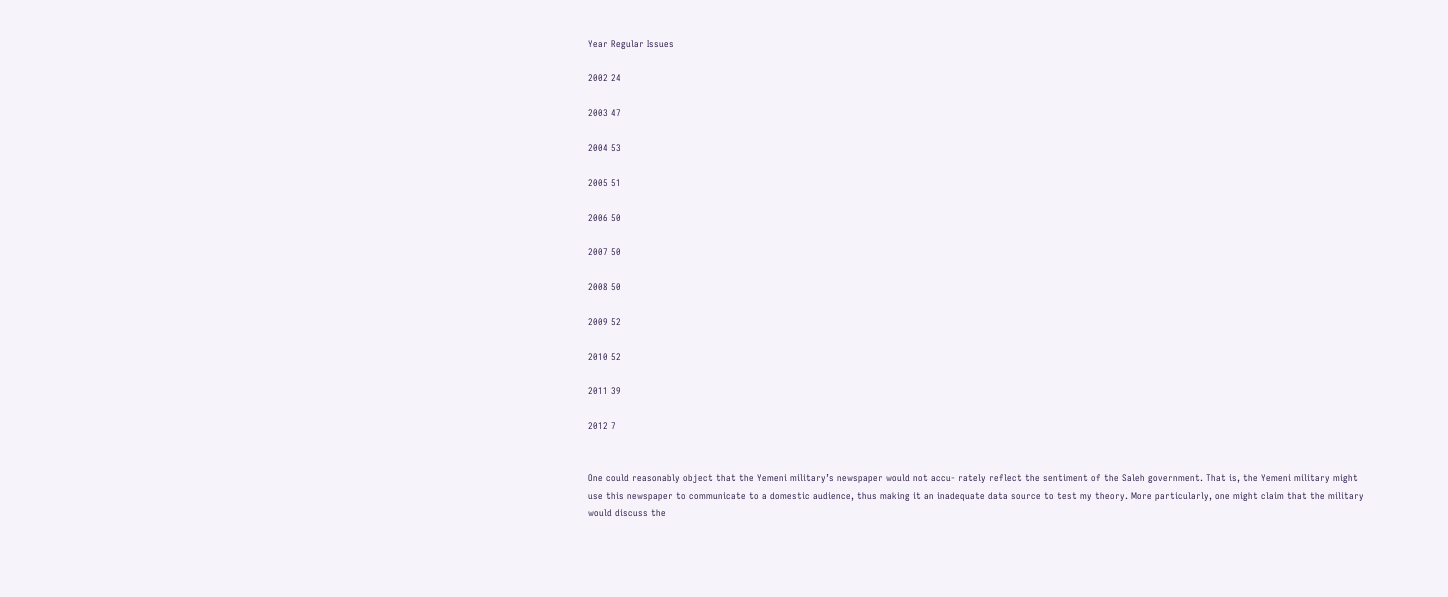Year Regular Issues

2002 24

2003 47

2004 53

2005 51

2006 50

2007 50

2008 50

2009 52

2010 52

2011 39

2012 7


One could reasonably object that the Yemeni military’s newspaper would not accu- rately reflect the sentiment of the Saleh government. That is, the Yemeni military might use this newspaper to communicate to a domestic audience, thus making it an inadequate data source to test my theory. More particularly, one might claim that the military would discuss the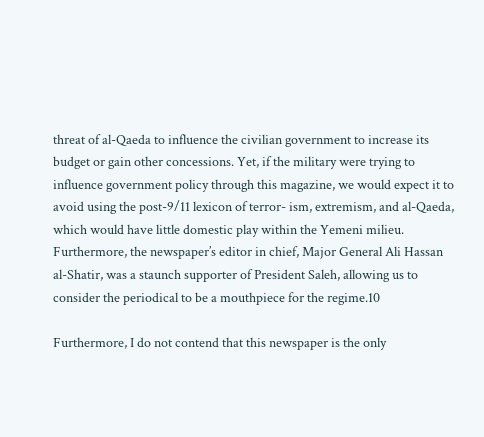threat of al-Qaeda to influence the civilian government to increase its budget or gain other concessions. Yet, if the military were trying to influence government policy through this magazine, we would expect it to avoid using the post-9/11 lexicon of terror- ism, extremism, and al-Qaeda, which would have little domestic play within the Yemeni milieu. Furthermore, the newspaper’s editor in chief, Major General Ali Hassan al-Shatir, was a staunch supporter of President Saleh, allowing us to consider the periodical to be a mouthpiece for the regime.10

Furthermore, I do not contend that this newspaper is the only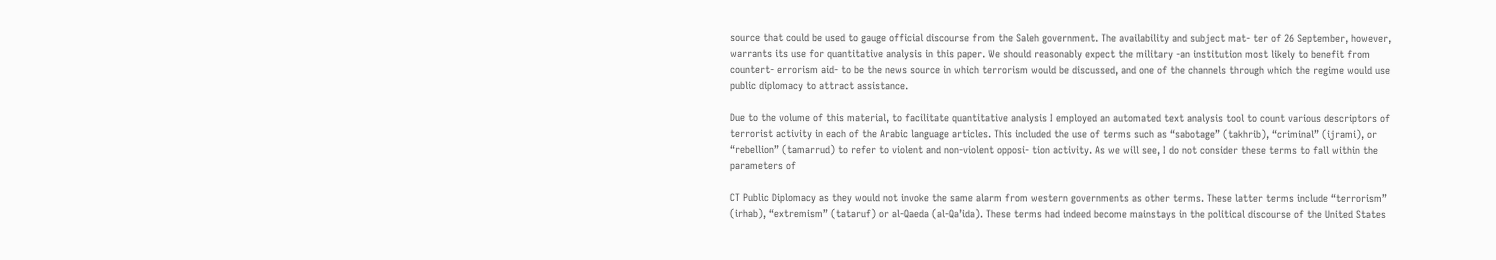source that could be used to gauge official discourse from the Saleh government. The availability and subject mat- ter of 26 September, however, warrants its use for quantitative analysis in this paper. We should reasonably expect the military -an institution most likely to benefit from countert- errorism aid- to be the news source in which terrorism would be discussed, and one of the channels through which the regime would use public diplomacy to attract assistance.

Due to the volume of this material, to facilitate quantitative analysis I employed an automated text analysis tool to count various descriptors of terrorist activity in each of the Arabic language articles. This included the use of terms such as “sabotage” (takhrib), “criminal” (ijrami), or “rebellion” (tamarrud) to refer to violent and non-violent opposi- tion activity. As we will see, I do not consider these terms to fall within the parameters of

CT Public Diplomacy as they would not invoke the same alarm from western governments as other terms. These latter terms include “terrorism” (irhab), “extremism” (tataruf) or al-Qaeda (al-Qa’ida). These terms had indeed become mainstays in the political discourse of the United States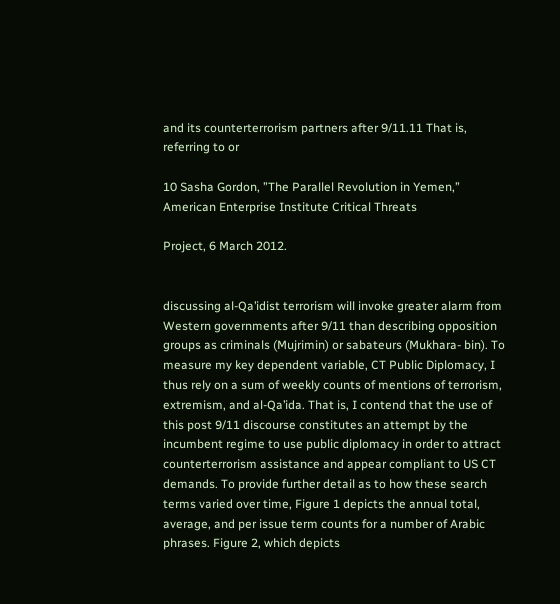and its counterterrorism partners after 9/11.11 That is, referring to or

10 Sasha Gordon, ”The Parallel Revolution in Yemen,” American Enterprise Institute Critical Threats

Project, 6 March 2012.


discussing al-Qa’idist terrorism will invoke greater alarm from Western governments after 9/11 than describing opposition groups as criminals (Mujrimin) or sabateurs (Mukhara- bin). To measure my key dependent variable, CT Public Diplomacy, I thus rely on a sum of weekly counts of mentions of terrorism, extremism, and al-Qa’ida. That is, I contend that the use of this post 9/11 discourse constitutes an attempt by the incumbent regime to use public diplomacy in order to attract counterterrorism assistance and appear compliant to US CT demands. To provide further detail as to how these search terms varied over time, Figure 1 depicts the annual total, average, and per issue term counts for a number of Arabic phrases. Figure 2, which depicts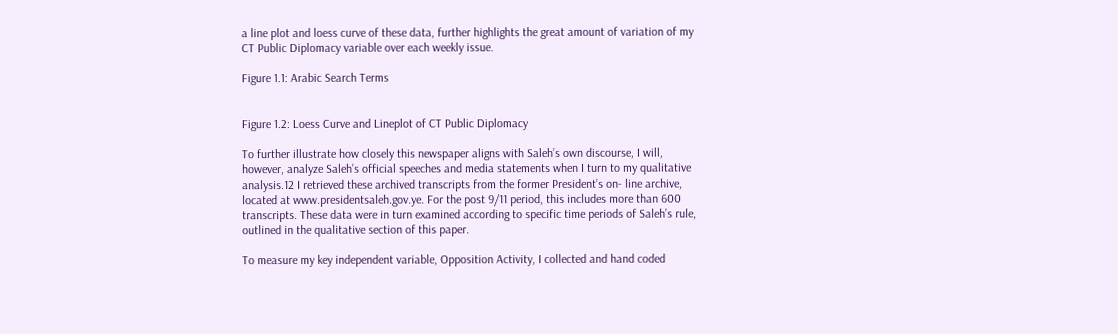a line plot and loess curve of these data, further highlights the great amount of variation of my CT Public Diplomacy variable over each weekly issue.

Figure 1.1: Arabic Search Terms


Figure 1.2: Loess Curve and Lineplot of CT Public Diplomacy

To further illustrate how closely this newspaper aligns with Saleh’s own discourse, I will, however, analyze Saleh’s official speeches and media statements when I turn to my qualitative analysis.12 I retrieved these archived transcripts from the former President’s on- line archive, located at www.presidentsaleh.gov.ye. For the post 9/11 period, this includes more than 600 transcripts. These data were in turn examined according to specific time periods of Saleh’s rule, outlined in the qualitative section of this paper.

To measure my key independent variable, Opposition Activity, I collected and hand coded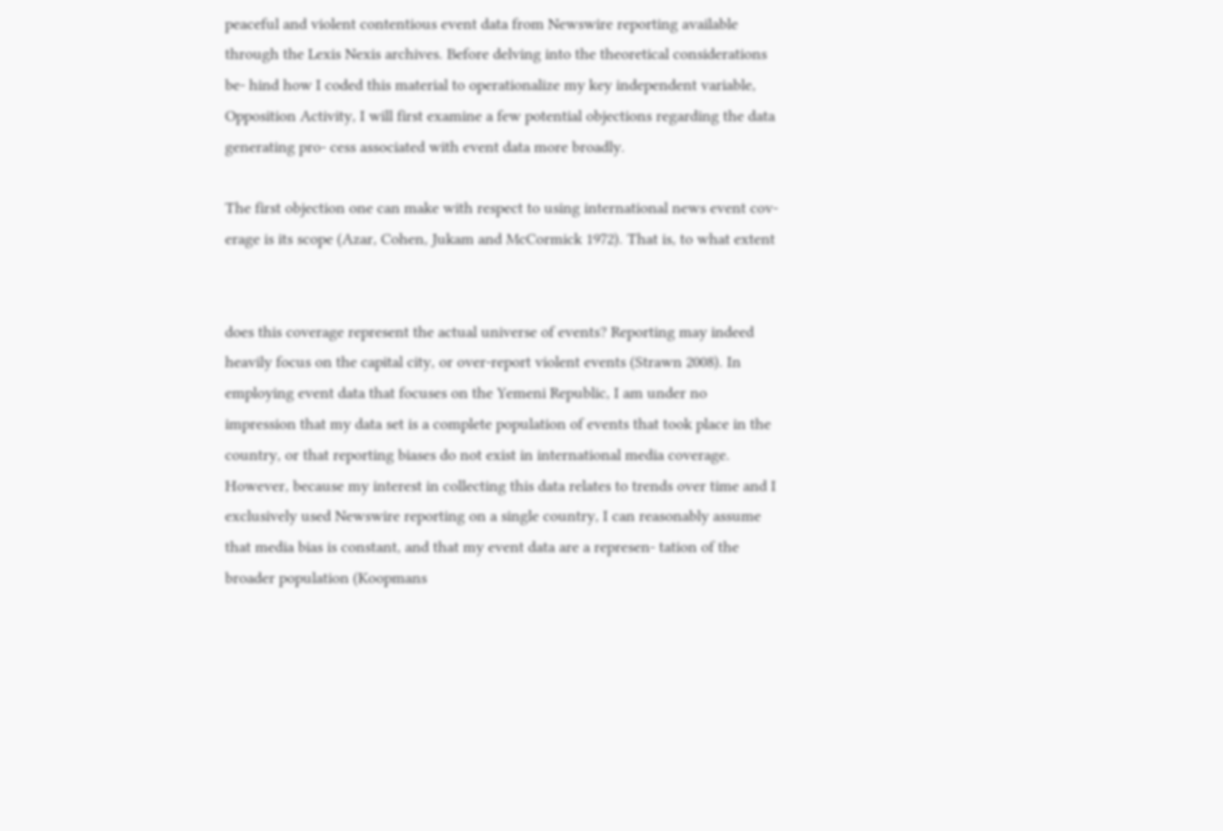peaceful and violent contentious event data from Newswire reporting available through the Lexis Nexis archives. Before delving into the theoretical considerations be- hind how I coded this material to operationalize my key independent variable, Opposition Activity, I will first examine a few potential objections regarding the data generating pro- cess associated with event data more broadly.

The first objection one can make with respect to using international news event cov- erage is its scope (Azar, Cohen, Jukam and McCormick 1972). That is, to what extent


does this coverage represent the actual universe of events? Reporting may indeed heavily focus on the capital city, or over-report violent events (Strawn 2008). In employing event data that focuses on the Yemeni Republic, I am under no impression that my data set is a complete population of events that took place in the country, or that reporting biases do not exist in international media coverage. However, because my interest in collecting this data relates to trends over time and I exclusively used Newswire reporting on a single country, I can reasonably assume that media bias is constant, and that my event data are a represen- tation of the broader population (Koopmans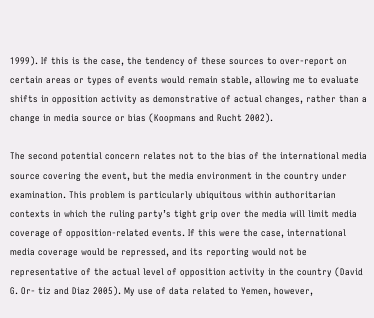1999). If this is the case, the tendency of these sources to over-report on certain areas or types of events would remain stable, allowing me to evaluate shifts in opposition activity as demonstrative of actual changes, rather than a change in media source or bias (Koopmans and Rucht 2002).

The second potential concern relates not to the bias of the international media source covering the event, but the media environment in the country under examination. This problem is particularly ubiquitous within authoritarian contexts in which the ruling party’s tight grip over the media will limit media coverage of opposition-related events. If this were the case, international media coverage would be repressed, and its reporting would not be representative of the actual level of opposition activity in the country (David G. Or- tiz and Diaz 2005). My use of data related to Yemen, however,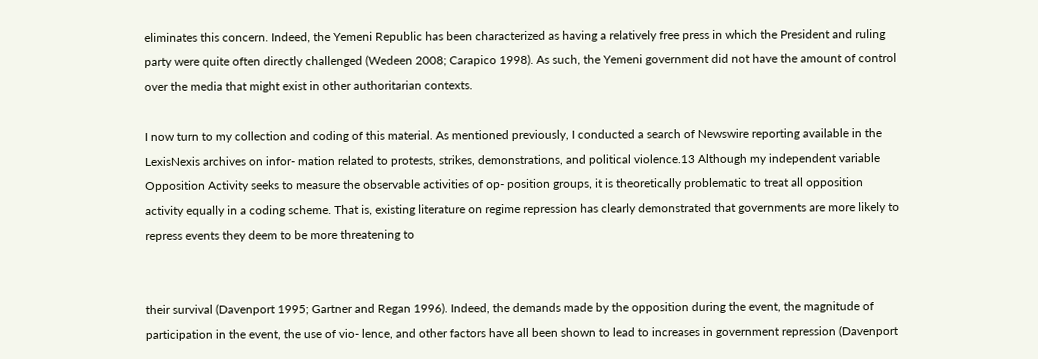eliminates this concern. Indeed, the Yemeni Republic has been characterized as having a relatively free press in which the President and ruling party were quite often directly challenged (Wedeen 2008; Carapico 1998). As such, the Yemeni government did not have the amount of control over the media that might exist in other authoritarian contexts.

I now turn to my collection and coding of this material. As mentioned previously, I conducted a search of Newswire reporting available in the LexisNexis archives on infor- mation related to protests, strikes, demonstrations, and political violence.13 Although my independent variable Opposition Activity seeks to measure the observable activities of op- position groups, it is theoretically problematic to treat all opposition activity equally in a coding scheme. That is, existing literature on regime repression has clearly demonstrated that governments are more likely to repress events they deem to be more threatening to


their survival (Davenport 1995; Gartner and Regan 1996). Indeed, the demands made by the opposition during the event, the magnitude of participation in the event, the use of vio- lence, and other factors have all been shown to lead to increases in government repression (Davenport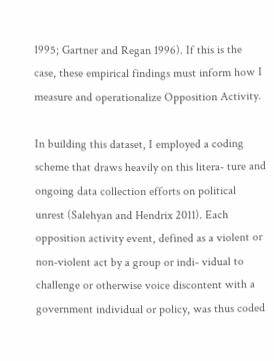1995; Gartner and Regan 1996). If this is the case, these empirical findings must inform how I measure and operationalize Opposition Activity.

In building this dataset, I employed a coding scheme that draws heavily on this litera- ture and ongoing data collection efforts on political unrest (Salehyan and Hendrix 2011). Each opposition activity event, defined as a violent or non-violent act by a group or indi- vidual to challenge or otherwise voice discontent with a government individual or policy, was thus coded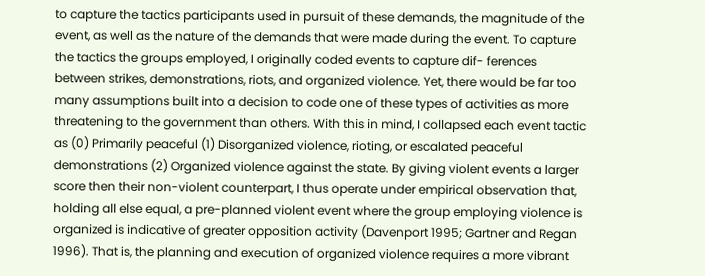to capture the tactics participants used in pursuit of these demands, the magnitude of the event, as well as the nature of the demands that were made during the event. To capture the tactics the groups employed, I originally coded events to capture dif- ferences between strikes, demonstrations, riots, and organized violence. Yet, there would be far too many assumptions built into a decision to code one of these types of activities as more threatening to the government than others. With this in mind, I collapsed each event tactic as (0) Primarily peaceful (1) Disorganized violence, rioting, or escalated peaceful demonstrations (2) Organized violence against the state. By giving violent events a larger score then their non-violent counterpart, I thus operate under empirical observation that, holding all else equal, a pre-planned violent event where the group employing violence is organized is indicative of greater opposition activity (Davenport 1995; Gartner and Regan 1996). That is, the planning and execution of organized violence requires a more vibrant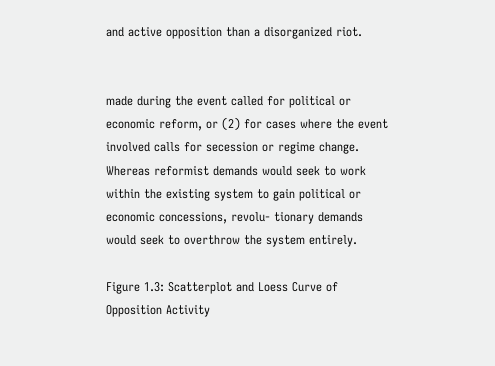and active opposition than a disorganized riot.


made during the event called for political or economic reform, or (2) for cases where the event involved calls for secession or regime change. Whereas reformist demands would seek to work within the existing system to gain political or economic concessions, revolu- tionary demands would seek to overthrow the system entirely.

Figure 1.3: Scatterplot and Loess Curve of Opposition Activity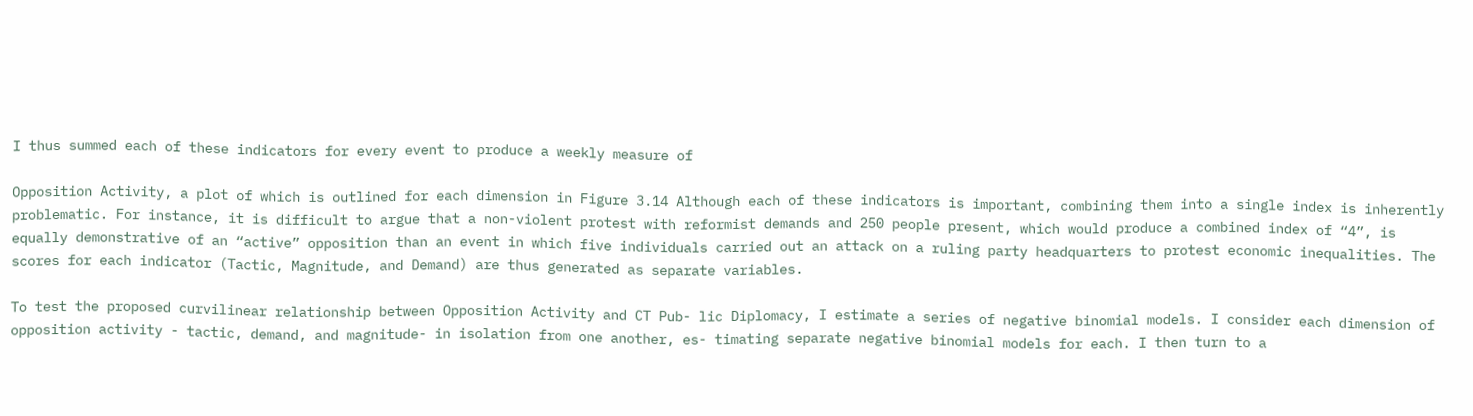I thus summed each of these indicators for every event to produce a weekly measure of

Opposition Activity, a plot of which is outlined for each dimension in Figure 3.14 Although each of these indicators is important, combining them into a single index is inherently problematic. For instance, it is difficult to argue that a non-violent protest with reformist demands and 250 people present, which would produce a combined index of “4”, is equally demonstrative of an “active” opposition than an event in which five individuals carried out an attack on a ruling party headquarters to protest economic inequalities. The scores for each indicator (Tactic, Magnitude, and Demand) are thus generated as separate variables.

To test the proposed curvilinear relationship between Opposition Activity and CT Pub- lic Diplomacy, I estimate a series of negative binomial models. I consider each dimension of opposition activity - tactic, demand, and magnitude- in isolation from one another, es- timating separate negative binomial models for each. I then turn to a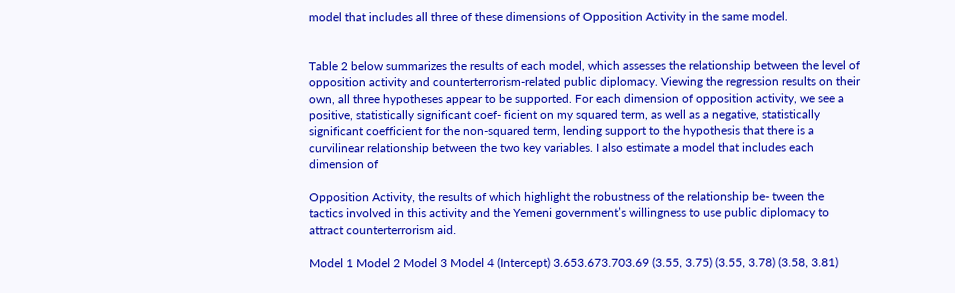model that includes all three of these dimensions of Opposition Activity in the same model.


Table 2 below summarizes the results of each model, which assesses the relationship between the level of opposition activity and counterterrorism-related public diplomacy. Viewing the regression results on their own, all three hypotheses appear to be supported. For each dimension of opposition activity, we see a positive, statistically significant coef- ficient on my squared term, as well as a negative, statistically significant coefficient for the non-squared term, lending support to the hypothesis that there is a curvilinear relationship between the two key variables. I also estimate a model that includes each dimension of

Opposition Activity, the results of which highlight the robustness of the relationship be- tween the tactics involved in this activity and the Yemeni government’s willingness to use public diplomacy to attract counterterrorism aid.

Model 1 Model 2 Model 3 Model 4 (Intercept) 3.653.673.703.69 (3.55, 3.75) (3.55, 3.78) (3.58, 3.81)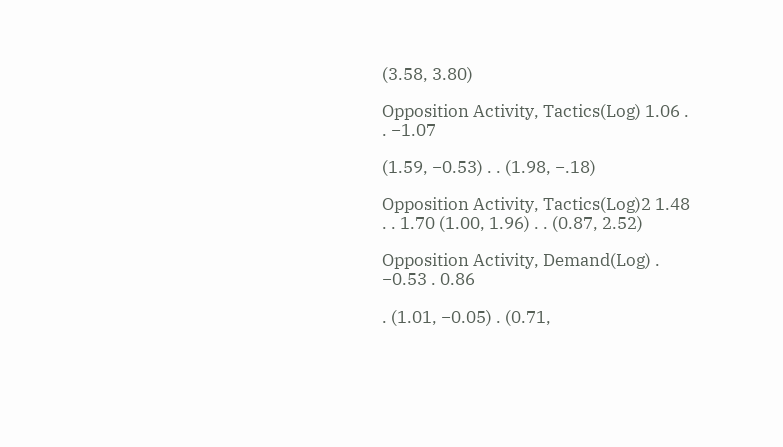(3.58, 3.80)

Opposition Activity, Tactics(Log) 1.06 . . −1.07

(1.59, −0.53) . . (1.98, −.18)

Opposition Activity, Tactics(Log)2 1.48 . . 1.70 (1.00, 1.96) . . (0.87, 2.52)

Opposition Activity, Demand(Log) . −0.53 . 0.86

. (1.01, −0.05) . (0.71,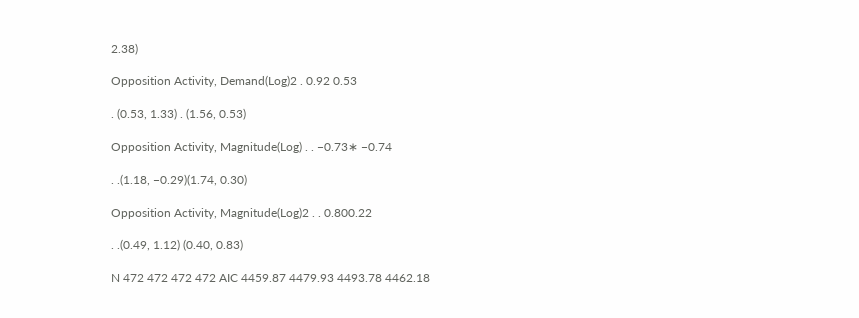2.38)

Opposition Activity, Demand(Log)2 . 0.92 0.53

. (0.53, 1.33) . (1.56, 0.53)

Opposition Activity, Magnitude(Log) . . −0.73∗ −0.74

. .(1.18, −0.29)(1.74, 0.30)

Opposition Activity, Magnitude(Log)2 . . 0.800.22

. .(0.49, 1.12) (0.40, 0.83)

N 472 472 472 472 AIC 4459.87 4479.93 4493.78 4462.18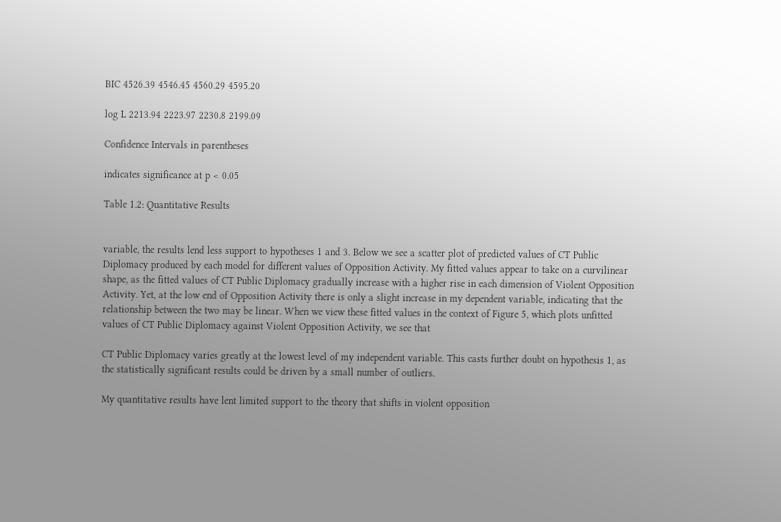BIC 4526.39 4546.45 4560.29 4595.20

log L 2213.94 2223.97 2230.8 2199.09

Confidence Intervals in parentheses

indicates significance at p < 0.05

Table 1.2: Quantitative Results


variable, the results lend less support to hypotheses 1 and 3. Below we see a scatter plot of predicted values of CT Public Diplomacy produced by each model for different values of Opposition Activity. My fitted values appear to take on a curvilinear shape, as the fitted values of CT Public Diplomacy gradually increase with a higher rise in each dimension of Violent Opposition Activity. Yet, at the low end of Opposition Activity there is only a slight increase in my dependent variable, indicating that the relationship between the two may be linear. When we view these fitted values in the context of Figure 5, which plots unfitted values of CT Public Diplomacy against Violent Opposition Activity, we see that

CT Public Diplomacy varies greatly at the lowest level of my independent variable. This casts further doubt on hypothesis 1, as the statistically significant results could be driven by a small number of outliers.

My quantitative results have lent limited support to the theory that shifts in violent opposition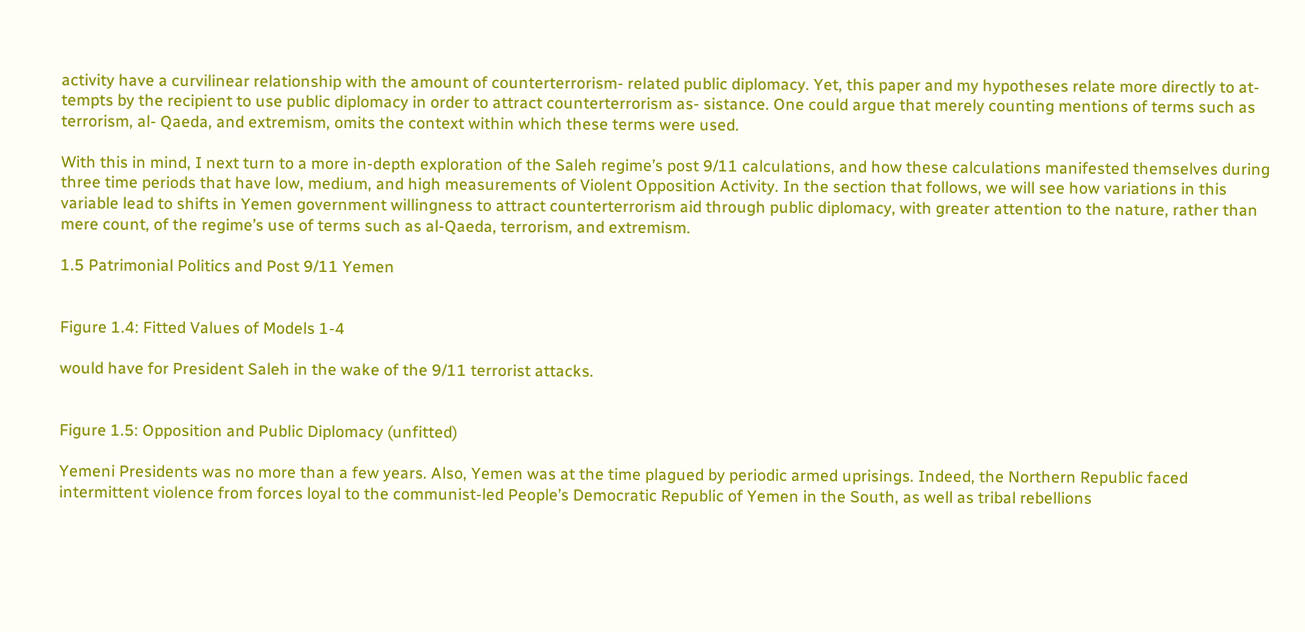activity have a curvilinear relationship with the amount of counterterrorism- related public diplomacy. Yet, this paper and my hypotheses relate more directly to at- tempts by the recipient to use public diplomacy in order to attract counterterrorism as- sistance. One could argue that merely counting mentions of terms such as terrorism, al- Qaeda, and extremism, omits the context within which these terms were used.

With this in mind, I next turn to a more in-depth exploration of the Saleh regime’s post 9/11 calculations, and how these calculations manifested themselves during three time periods that have low, medium, and high measurements of Violent Opposition Activity. In the section that follows, we will see how variations in this variable lead to shifts in Yemen government willingness to attract counterterrorism aid through public diplomacy, with greater attention to the nature, rather than mere count, of the regime’s use of terms such as al-Qaeda, terrorism, and extremism.

1.5 Patrimonial Politics and Post 9/11 Yemen


Figure 1.4: Fitted Values of Models 1-4

would have for President Saleh in the wake of the 9/11 terrorist attacks.


Figure 1.5: Opposition and Public Diplomacy (unfitted)

Yemeni Presidents was no more than a few years. Also, Yemen was at the time plagued by periodic armed uprisings. Indeed, the Northern Republic faced intermittent violence from forces loyal to the communist-led People’s Democratic Republic of Yemen in the South, as well as tribal rebellions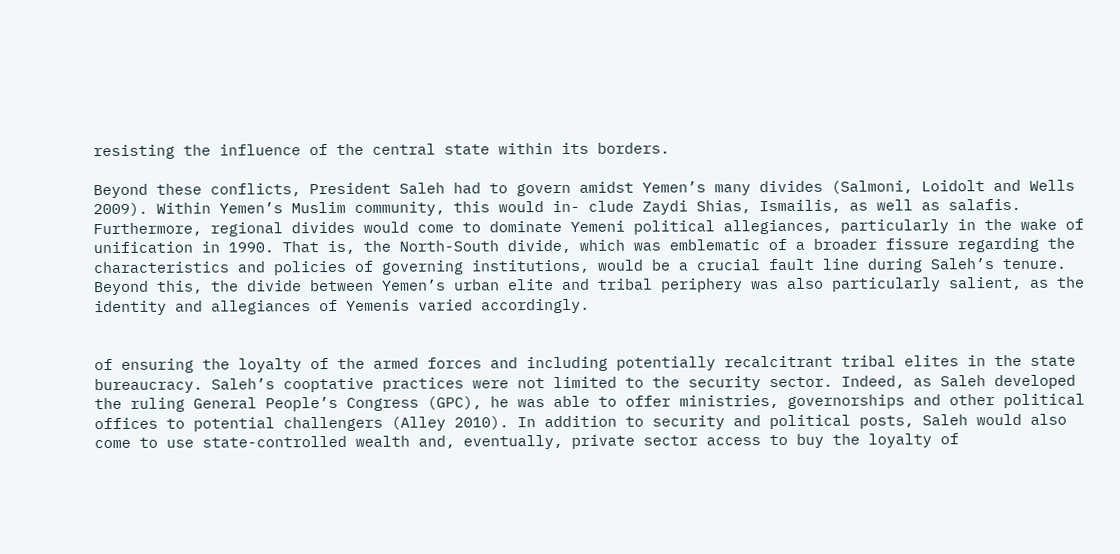resisting the influence of the central state within its borders.

Beyond these conflicts, President Saleh had to govern amidst Yemen’s many divides (Salmoni, Loidolt and Wells 2009). Within Yemen’s Muslim community, this would in- clude Zaydi Shias, Ismailis, as well as salafis. Furthermore, regional divides would come to dominate Yemeni political allegiances, particularly in the wake of unification in 1990. That is, the North-South divide, which was emblematic of a broader fissure regarding the characteristics and policies of governing institutions, would be a crucial fault line during Saleh’s tenure. Beyond this, the divide between Yemen’s urban elite and tribal periphery was also particularly salient, as the identity and allegiances of Yemenis varied accordingly.


of ensuring the loyalty of the armed forces and including potentially recalcitrant tribal elites in the state bureaucracy. Saleh’s cooptative practices were not limited to the security sector. Indeed, as Saleh developed the ruling General People’s Congress (GPC), he was able to offer ministries, governorships and other political offices to potential challengers (Alley 2010). In addition to security and political posts, Saleh would also come to use state-controlled wealth and, eventually, private sector access to buy the loyalty of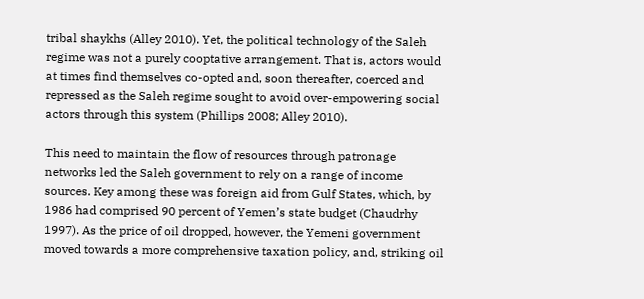tribal shaykhs (Alley 2010). Yet, the political technology of the Saleh regime was not a purely cooptative arrangement. That is, actors would at times find themselves co-opted and, soon thereafter, coerced and repressed as the Saleh regime sought to avoid over-empowering social actors through this system (Phillips 2008; Alley 2010).

This need to maintain the flow of resources through patronage networks led the Saleh government to rely on a range of income sources. Key among these was foreign aid from Gulf States, which, by 1986 had comprised 90 percent of Yemen’s state budget (Chaudrhy 1997). As the price of oil dropped, however, the Yemeni government moved towards a more comprehensive taxation policy, and, striking oil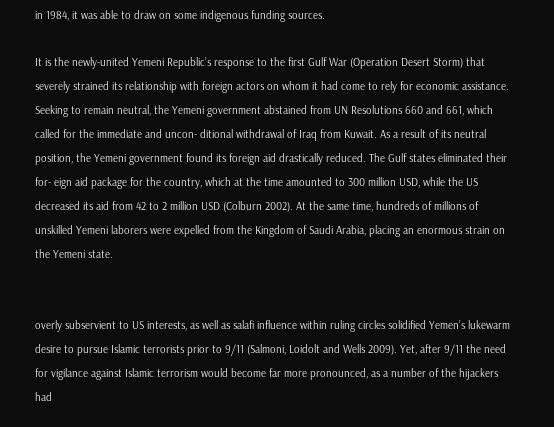in 1984, it was able to draw on some indigenous funding sources.

It is the newly-united Yemeni Republic’s response to the first Gulf War (Operation Desert Storm) that severely strained its relationship with foreign actors on whom it had come to rely for economic assistance. Seeking to remain neutral, the Yemeni government abstained from UN Resolutions 660 and 661, which called for the immediate and uncon- ditional withdrawal of Iraq from Kuwait. As a result of its neutral position, the Yemeni government found its foreign aid drastically reduced. The Gulf states eliminated their for- eign aid package for the country, which at the time amounted to 300 million USD, while the US decreased its aid from 42 to 2 million USD (Colburn 2002). At the same time, hundreds of millions of unskilled Yemeni laborers were expelled from the Kingdom of Saudi Arabia, placing an enormous strain on the Yemeni state.


overly subservient to US interests, as well as salafi influence within ruling circles solidified Yemen’s lukewarm desire to pursue Islamic terrorists prior to 9/11 (Salmoni, Loidolt and Wells 2009). Yet, after 9/11 the need for vigilance against Islamic terrorism would become far more pronounced, as a number of the hijackers had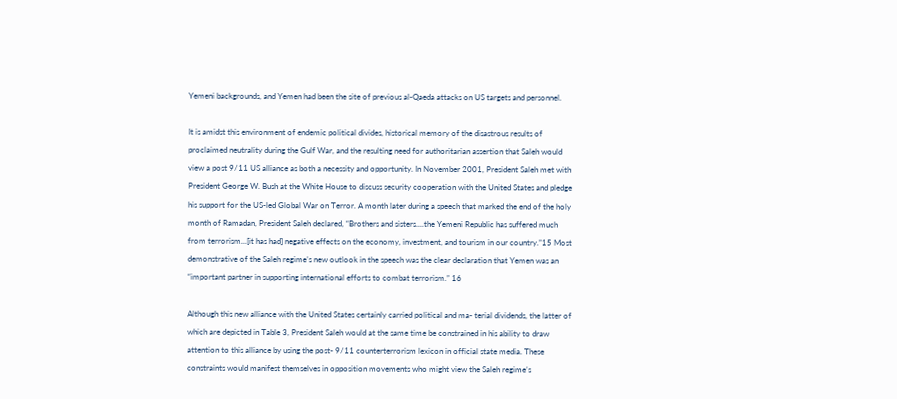Yemeni backgrounds, and Yemen had been the site of previous al-Qaeda attacks on US targets and personnel.

It is amidst this environment of endemic political divides, historical memory of the disastrous results of proclaimed neutrality during the Gulf War, and the resulting need for authoritarian assertion that Saleh would view a post 9/11 US alliance as both a necessity and opportunity. In November 2001, President Saleh met with President George W. Bush at the White House to discuss security cooperation with the United States and pledge his support for the US-led Global War on Terror. A month later during a speech that marked the end of the holy month of Ramadan, President Saleh declared, “Brothers and sisters....the Yemeni Republic has suffered much from terrorism...[it has had] negative effects on the economy, investment, and tourism in our country.”15 Most demonstrative of the Saleh regime’s new outlook in the speech was the clear declaration that Yemen was an “important partner in supporting international efforts to combat terrorism.” 16

Although this new alliance with the United States certainly carried political and ma- terial dividends, the latter of which are depicted in Table 3, President Saleh would at the same time be constrained in his ability to draw attention to this alliance by using the post- 9/11 counterterrorism lexicon in official state media. These constraints would manifest themselves in opposition movements who might view the Saleh regime’s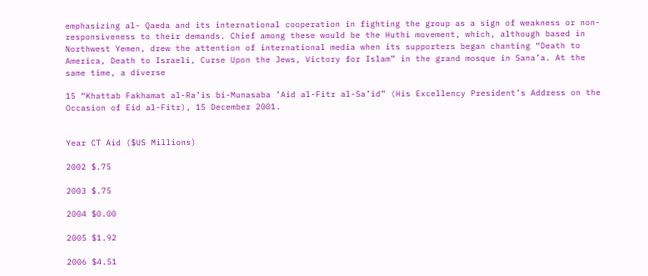emphasizing al- Qaeda and its international cooperation in fighting the group as a sign of weakness or non-responsiveness to their demands. Chief among these would be the Huthi movement, which, although based in Northwest Yemen, drew the attention of international media when its supporters began chanting “Death to America, Death to Israeli, Curse Upon the Jews, Victory for Islam” in the grand mosque in Sana’a. At the same time, a diverse

15 “Khattab Fakhamat al-Ra’is bi-Munasaba ’Aid al-Fitr al-Sa’id” (His Excellency President’s Address on the Occasion of Eid al-Fitr), 15 December 2001.


Year CT Aid ($US Millions)

2002 $.75

2003 $.75

2004 $0.00

2005 $1.92

2006 $4.51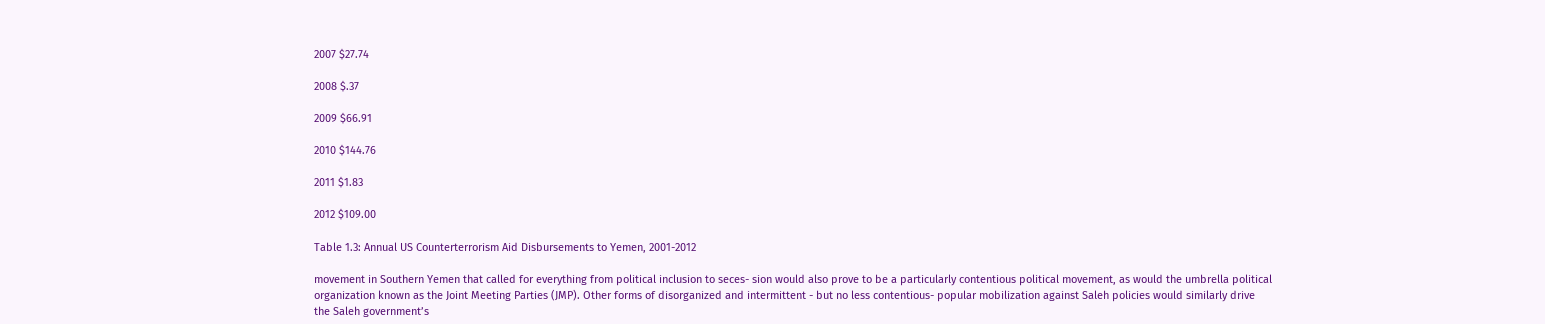2007 $27.74

2008 $.37

2009 $66.91

2010 $144.76

2011 $1.83

2012 $109.00

Table 1.3: Annual US Counterterrorism Aid Disbursements to Yemen, 2001-2012

movement in Southern Yemen that called for everything from political inclusion to seces- sion would also prove to be a particularly contentious political movement, as would the umbrella political organization known as the Joint Meeting Parties (JMP). Other forms of disorganized and intermittent - but no less contentious- popular mobilization against Saleh policies would similarly drive the Saleh government’s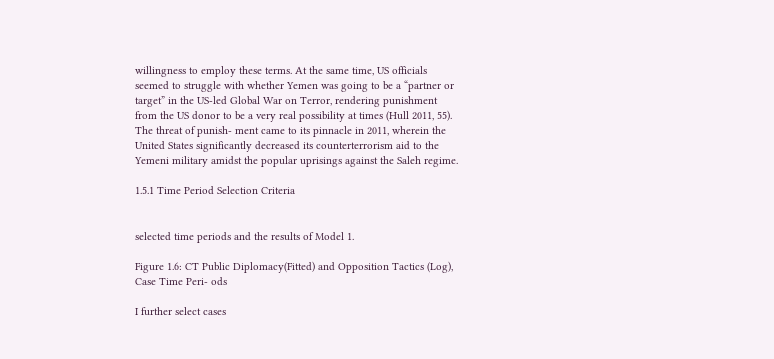willingness to employ these terms. At the same time, US officials seemed to struggle with whether Yemen was going to be a “partner or target” in the US-led Global War on Terror, rendering punishment from the US donor to be a very real possibility at times (Hull 2011, 55). The threat of punish- ment came to its pinnacle in 2011, wherein the United States significantly decreased its counterterrorism aid to the Yemeni military amidst the popular uprisings against the Saleh regime.

1.5.1 Time Period Selection Criteria


selected time periods and the results of Model 1.

Figure 1.6: CT Public Diplomacy(Fitted) and Opposition Tactics (Log), Case Time Peri- ods

I further select cases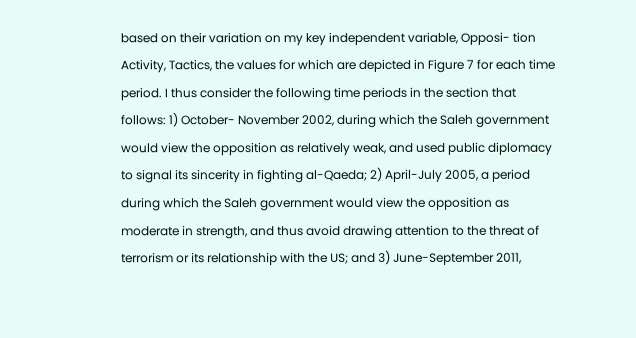based on their variation on my key independent variable, Opposi- tion Activity, Tactics, the values for which are depicted in Figure 7 for each time period. I thus consider the following time periods in the section that follows: 1) October- November 2002, during which the Saleh government would view the opposition as relatively weak, and used public diplomacy to signal its sincerity in fighting al-Qaeda; 2) April-July 2005, a period during which the Saleh government would view the opposition as moderate in strength, and thus avoid drawing attention to the threat of terrorism or its relationship with the US; and 3) June-September 2011,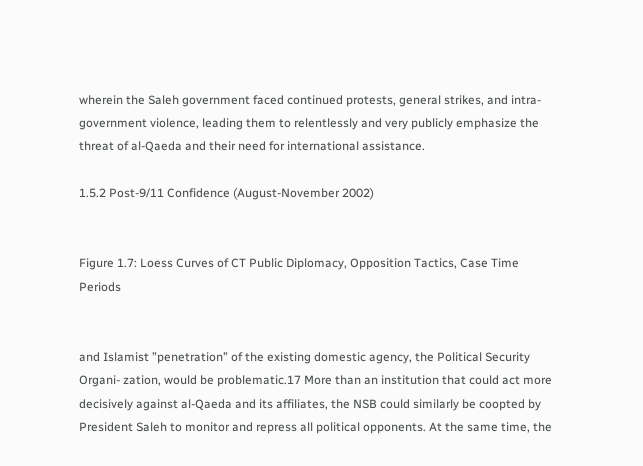wherein the Saleh government faced continued protests, general strikes, and intra-government violence, leading them to relentlessly and very publicly emphasize the threat of al-Qaeda and their need for international assistance.

1.5.2 Post-9/11 Confidence (August-November 2002)


Figure 1.7: Loess Curves of CT Public Diplomacy, Opposition Tactics, Case Time Periods


and Islamist ”penetration” of the existing domestic agency, the Political Security Organi- zation, would be problematic.17 More than an institution that could act more decisively against al-Qaeda and its affiliates, the NSB could similarly be coopted by President Saleh to monitor and repress all political opponents. At the same time, the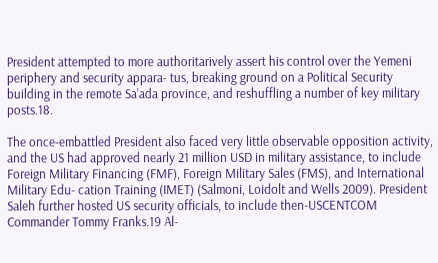President attempted to more authoritarively assert his control over the Yemeni periphery and security appara- tus, breaking ground on a Political Security building in the remote Sa’ada province, and reshuffling a number of key military posts.18.

The once-embattled President also faced very little observable opposition activity, and the US had approved nearly 21 million USD in military assistance, to include Foreign Military Financing (FMF), Foreign Military Sales (FMS), and International Military Edu- cation Training (IMET) (Salmoni, Loidolt and Wells 2009). President Saleh further hosted US security officials, to include then-USCENTCOM Commander Tommy Franks.19 Al-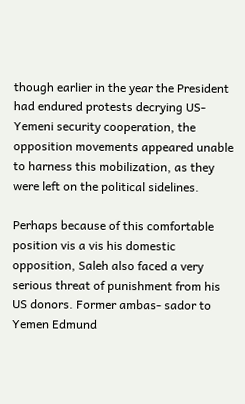though earlier in the year the President had endured protests decrying US-Yemeni security cooperation, the opposition movements appeared unable to harness this mobilization, as they were left on the political sidelines.

Perhaps because of this comfortable position vis a vis his domestic opposition, Saleh also faced a very serious threat of punishment from his US donors. Former ambas- sador to Yemen Edmund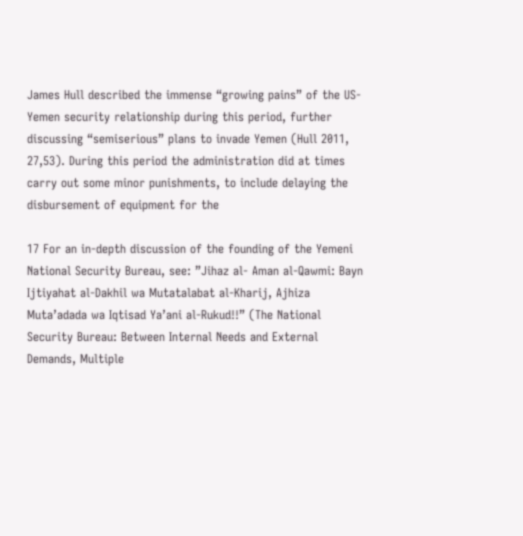James Hull described the immense “growing pains” of the US- Yemen security relationship during this period, further discussing “semiserious” plans to invade Yemen (Hull 2011, 27,53). During this period the administration did at times carry out some minor punishments, to include delaying the disbursement of equipment for the

17 For an in-depth discussion of the founding of the Yemeni National Security Bureau, see: ”Jihaz al- Aman al-Qawmi: Bayn Ijtiyahat al-Dakhil wa Mutatalabat al-Kharij, Ajhiza Muta’adada wa Iqtisad Ya’ani al-Rukud!!” (The National Security Bureau: Between Internal Needs and External Demands, Multiple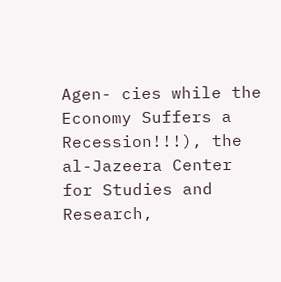Agen- cies while the Economy Suffers a Recession!!!), the al-Jazeera Center for Studies and Research,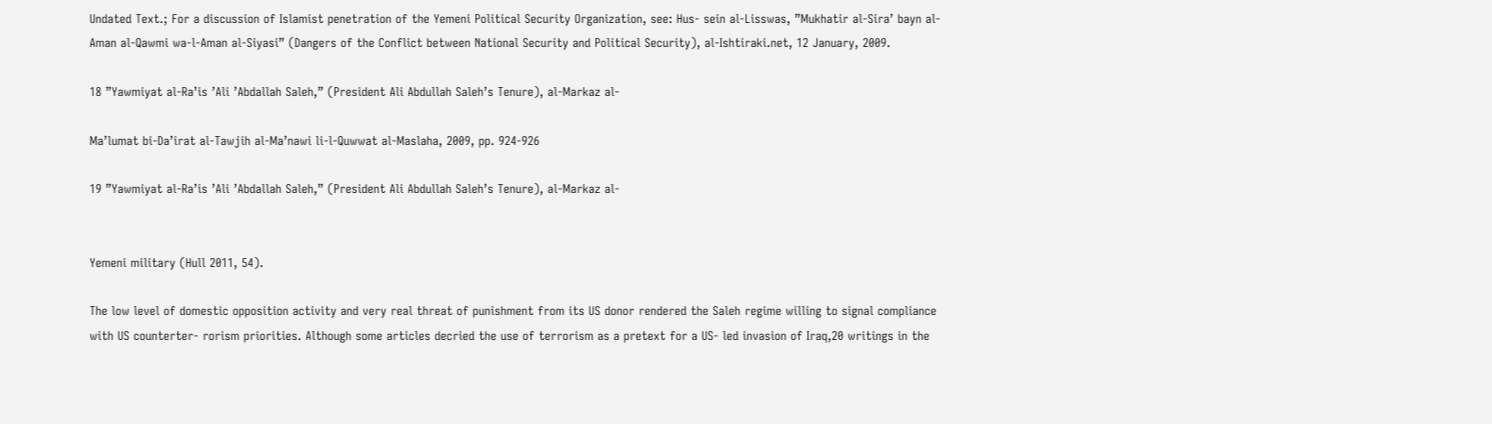Undated Text.; For a discussion of Islamist penetration of the Yemeni Political Security Organization, see: Hus- sein al-Lisswas, ”Mukhatir al-Sira’ bayn al-Aman al-Qawmi wa-l-Aman al-Siyasi” (Dangers of the Conflict between National Security and Political Security), al-Ishtiraki.net, 12 January, 2009.

18 ”Yawmiyat al-Ra’is ’Ali ’Abdallah Saleh,” (President Ali Abdullah Saleh’s Tenure), al-Markaz al-

Ma’lumat bi-Da’irat al-Tawjih al-Ma’nawi li-l-Quwwat al-Maslaha, 2009, pp. 924-926

19 ”Yawmiyat al-Ra’is ’Ali ’Abdallah Saleh,” (President Ali Abdullah Saleh’s Tenure), al-Markaz al-


Yemeni military (Hull 2011, 54).

The low level of domestic opposition activity and very real threat of punishment from its US donor rendered the Saleh regime willing to signal compliance with US counterter- rorism priorities. Although some articles decried the use of terrorism as a pretext for a US- led invasion of Iraq,20 writings in the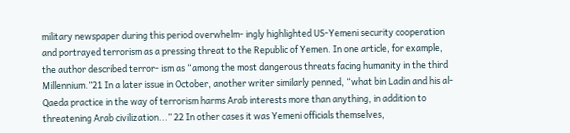military newspaper during this period overwhelm- ingly highlighted US-Yemeni security cooperation and portrayed terrorism as a pressing threat to the Republic of Yemen. In one article, for example, the author described terror- ism as “among the most dangerous threats facing humanity in the third Millennium.”21 In a later issue in October, another writer similarly penned, “what bin Ladin and his al-Qaeda practice in the way of terrorism harms Arab interests more than anything, in addition to threatening Arab civilization...” 22 In other cases it was Yemeni officials themselves,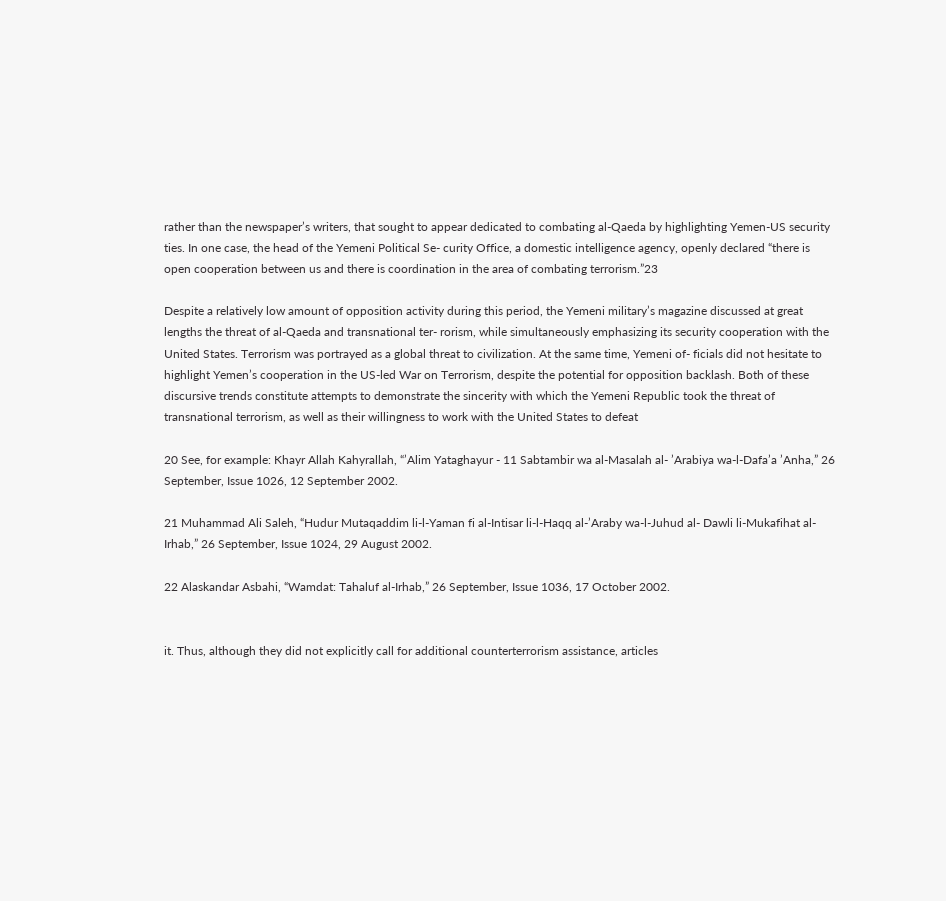rather than the newspaper’s writers, that sought to appear dedicated to combating al-Qaeda by highlighting Yemen-US security ties. In one case, the head of the Yemeni Political Se- curity Office, a domestic intelligence agency, openly declared “there is open cooperation between us and there is coordination in the area of combating terrorism.”23

Despite a relatively low amount of opposition activity during this period, the Yemeni military’s magazine discussed at great lengths the threat of al-Qaeda and transnational ter- rorism, while simultaneously emphasizing its security cooperation with the United States. Terrorism was portrayed as a global threat to civilization. At the same time, Yemeni of- ficials did not hesitate to highlight Yemen’s cooperation in the US-led War on Terrorism, despite the potential for opposition backlash. Both of these discursive trends constitute attempts to demonstrate the sincerity with which the Yemeni Republic took the threat of transnational terrorism, as well as their willingness to work with the United States to defeat

20 See, for example: Khayr Allah Kahyrallah, “’Alim Yataghayur - 11 Sabtambir wa al-Masalah al- ’Arabiya wa-l-Dafa’a ’Anha,” 26 September, Issue 1026, 12 September 2002.

21 Muhammad Ali Saleh, “Hudur Mutaqaddim li-l-Yaman fi al-Intisar li-l-Haqq al-’Araby wa-l-Juhud al- Dawli li-Mukafihat al-Irhab,” 26 September, Issue 1024, 29 August 2002.

22 Alaskandar Asbahi, “Wamdat: Tahaluf al-Irhab,” 26 September, Issue 1036, 17 October 2002.


it. Thus, although they did not explicitly call for additional counterterrorism assistance, articles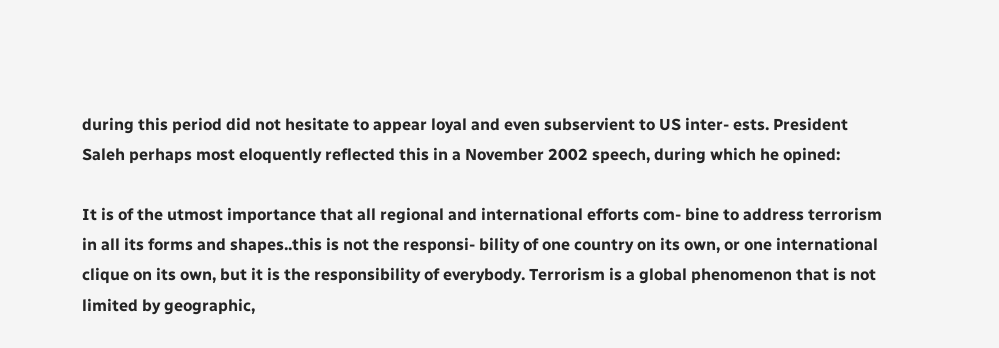during this period did not hesitate to appear loyal and even subservient to US inter- ests. President Saleh perhaps most eloquently reflected this in a November 2002 speech, during which he opined:

It is of the utmost importance that all regional and international efforts com- bine to address terrorism in all its forms and shapes..this is not the responsi- bility of one country on its own, or one international clique on its own, but it is the responsibility of everybody. Terrorism is a global phenomenon that is not limited by geographic,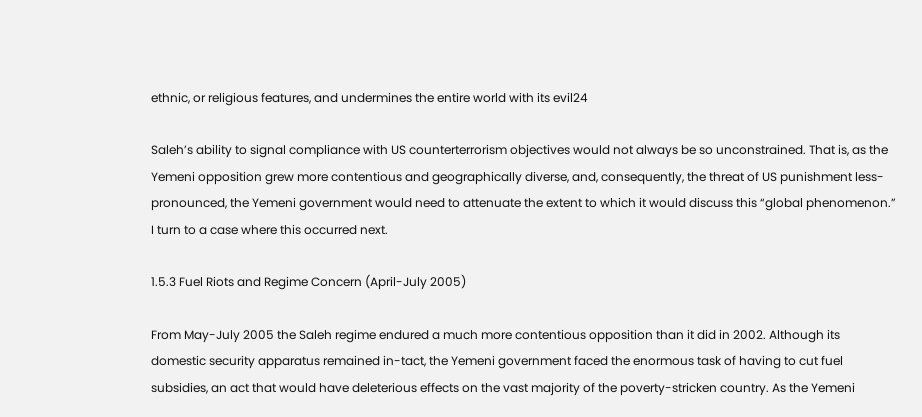ethnic, or religious features, and undermines the entire world with its evil24

Saleh’s ability to signal compliance with US counterterrorism objectives would not always be so unconstrained. That is, as the Yemeni opposition grew more contentious and geographically diverse, and, consequently, the threat of US punishment less-pronounced, the Yemeni government would need to attenuate the extent to which it would discuss this “global phenomenon.” I turn to a case where this occurred next.

1.5.3 Fuel Riots and Regime Concern (April-July 2005)

From May-July 2005 the Saleh regime endured a much more contentious opposition than it did in 2002. Although its domestic security apparatus remained in-tact, the Yemeni government faced the enormous task of having to cut fuel subsidies, an act that would have deleterious effects on the vast majority of the poverty-stricken country. As the Yemeni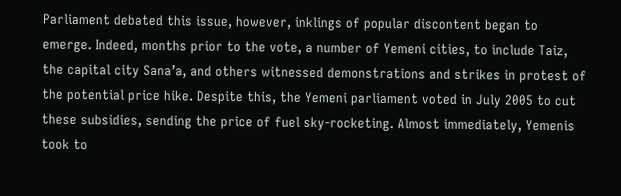Parliament debated this issue, however, inklings of popular discontent began to emerge. Indeed, months prior to the vote, a number of Yemeni cities, to include Taiz, the capital city Sana’a, and others witnessed demonstrations and strikes in protest of the potential price hike. Despite this, the Yemeni parliament voted in July 2005 to cut these subsidies, sending the price of fuel sky-rocketing. Almost immediately, Yemenis took to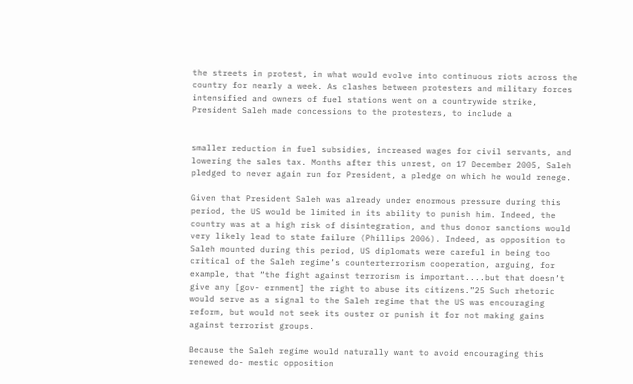the streets in protest, in what would evolve into continuous riots across the country for nearly a week. As clashes between protesters and military forces intensified and owners of fuel stations went on a countrywide strike, President Saleh made concessions to the protesters, to include a


smaller reduction in fuel subsidies, increased wages for civil servants, and lowering the sales tax. Months after this unrest, on 17 December 2005, Saleh pledged to never again run for President, a pledge on which he would renege.

Given that President Saleh was already under enormous pressure during this period, the US would be limited in its ability to punish him. Indeed, the country was at a high risk of disintegration, and thus donor sanctions would very likely lead to state failure (Phillips 2006). Indeed, as opposition to Saleh mounted during this period, US diplomats were careful in being too critical of the Saleh regime’s counterterrorism cooperation, arguing, for example, that “the fight against terrorism is important....but that doesn’t give any [gov- ernment] the right to abuse its citizens.”25 Such rhetoric would serve as a signal to the Saleh regime that the US was encouraging reform, but would not seek its ouster or punish it for not making gains against terrorist groups.

Because the Saleh regime would naturally want to avoid encouraging this renewed do- mestic opposition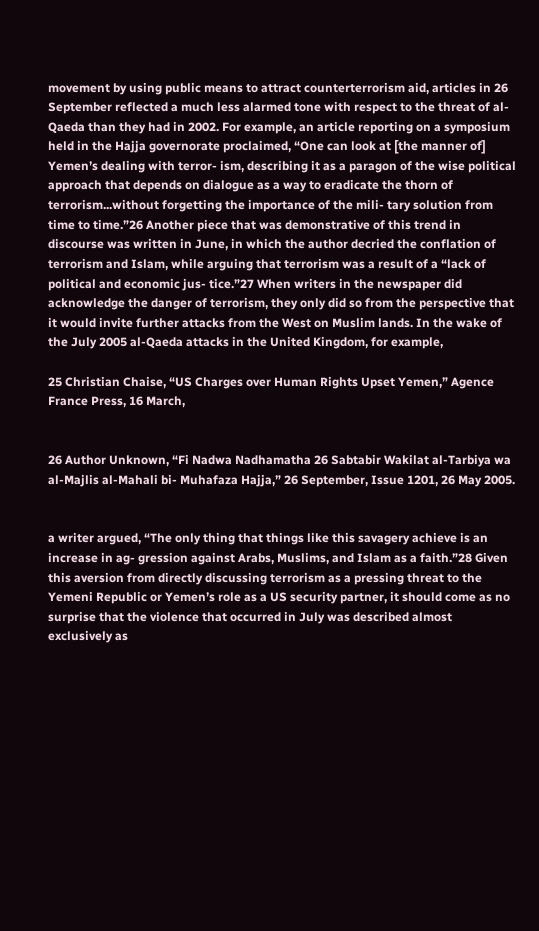movement by using public means to attract counterterrorism aid, articles in 26 September reflected a much less alarmed tone with respect to the threat of al-Qaeda than they had in 2002. For example, an article reporting on a symposium held in the Hajja governorate proclaimed, “One can look at [the manner of] Yemen’s dealing with terror- ism, describing it as a paragon of the wise political approach that depends on dialogue as a way to eradicate the thorn of terrorism...without forgetting the importance of the mili- tary solution from time to time.”26 Another piece that was demonstrative of this trend in discourse was written in June, in which the author decried the conflation of terrorism and Islam, while arguing that terrorism was a result of a “lack of political and economic jus- tice.”27 When writers in the newspaper did acknowledge the danger of terrorism, they only did so from the perspective that it would invite further attacks from the West on Muslim lands. In the wake of the July 2005 al-Qaeda attacks in the United Kingdom, for example,

25 Christian Chaise, “US Charges over Human Rights Upset Yemen,” Agence France Press, 16 March,


26 Author Unknown, “Fi Nadwa Nadhamatha 26 Sabtabir Wakilat al-Tarbiya wa al-Majlis al-Mahali bi- Muhafaza Hajja,” 26 September, Issue 1201, 26 May 2005.


a writer argued, “The only thing that things like this savagery achieve is an increase in ag- gression against Arabs, Muslims, and Islam as a faith.”28 Given this aversion from directly discussing terrorism as a pressing threat to the Yemeni Republic or Yemen’s role as a US security partner, it should come as no surprise that the violence that occurred in July was described almost exclusively as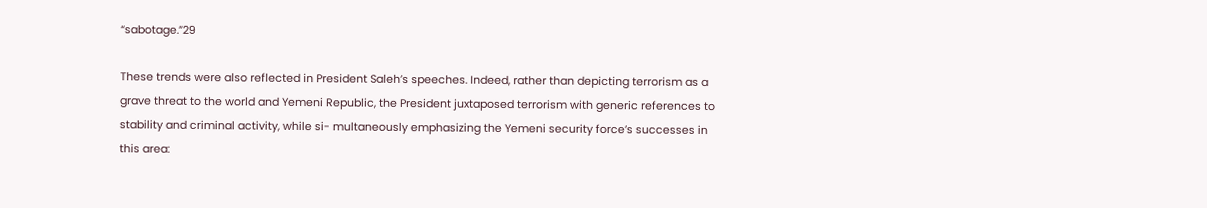“sabotage.”29

These trends were also reflected in President Saleh’s speeches. Indeed, rather than depicting terrorism as a grave threat to the world and Yemeni Republic, the President juxtaposed terrorism with generic references to stability and criminal activity, while si- multaneously emphasizing the Yemeni security force’s successes in this area: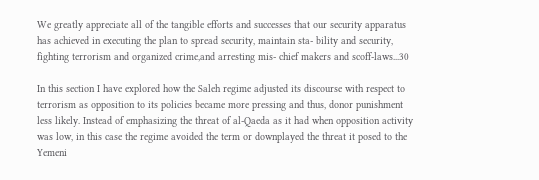We greatly appreciate all of the tangible efforts and successes that our security apparatus has achieved in executing the plan to spread security, maintain sta- bility and security, fighting terrorism and organized crime,and arresting mis- chief makers and scoff-laws...30

In this section I have explored how the Saleh regime adjusted its discourse with respect to terrorism as opposition to its policies became more pressing and thus, donor punishment less likely. Instead of emphasizing the threat of al-Qaeda as it had when opposition activity was low, in this case the regime avoided the term or downplayed the threat it posed to the Yemeni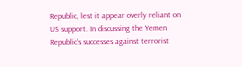Republic, lest it appear overly reliant on US support. In discussing the Yemen Republic’s successes against terrorist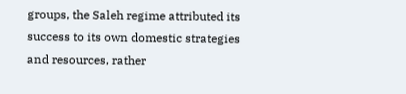groups, the Saleh regime attributed its success to its own domestic strategies and resources, rather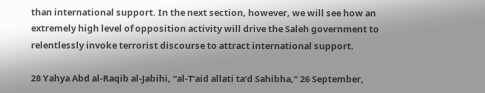than international support. In the next section, however, we will see how an extremely high level of opposition activity will drive the Saleh government to relentlessly invoke terrorist discourse to attract international support.

28 Yahya Abd al-Raqib al-Jabihi, “al-T’aid allati ta’d Sahibha,” 26 September,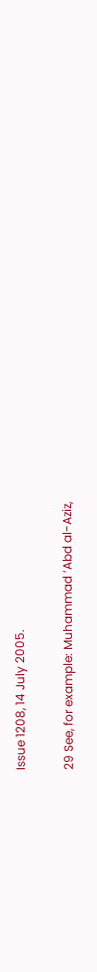Issue 1208, 14 July 2005.

29 See, for example: Muhammad ’Abd al-Aziz,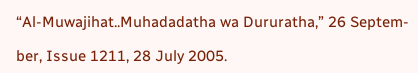“Al-Muwajihat..Muhadadatha wa Dururatha,” 26 Septem-

ber, Issue 1211, 28 July 2005.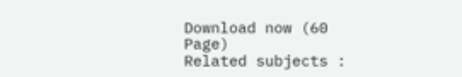Download now (60 Page)
Related subjects :